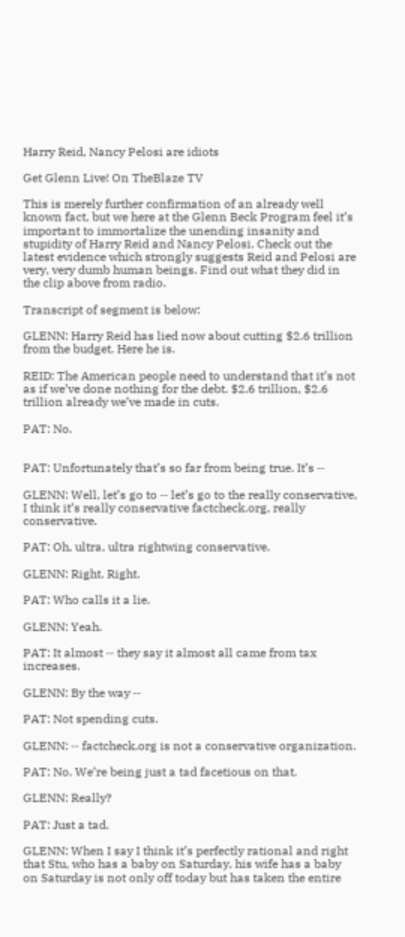Harry Reid, Nancy Pelosi are idiots

Get Glenn Live! On TheBlaze TV

This is merely further confirmation of an already well known fact, but we here at the Glenn Beck Program feel it’s important to immortalize the unending insanity and stupidity of Harry Reid and Nancy Pelosi. Check out the latest evidence which strongly suggests Reid and Pelosi are very, very dumb human beings. Find out what they did in the clip above from radio.

Transcript of segment is below:

GLENN: Harry Reid has lied now about cutting $2.6 trillion from the budget. Here he is.

REID: The American people need to understand that it’s not as if we’ve done nothing for the debt. $2.6 trillion, $2.6 trillion already we’ve made in cuts.

PAT: No.


PAT: Unfortunately that’s so far from being true. It’s ‑‑

GLENN: Well, let’s go to ‑‑ let’s go to the really conservative, I think it’s really conservative factcheck.org, really conservative.

PAT: Oh, ultra, ultra rightwing conservative.

GLENN: Right. Right.

PAT: Who calls it a lie.

GLENN: Yeah.

PAT: It almost ‑‑ they say it almost all came from tax increases.

GLENN: By the way ‑‑

PAT: Not spending cuts.

GLENN: ‑‑ factcheck.org is not a conservative organization.

PAT: No. We’re being just a tad facetious on that.

GLENN: Really?

PAT: Just a tad.

GLENN: When I say I think it’s perfectly rational and right that Stu, who has a baby on Saturday, his wife has a baby on Saturday is not only off today but has taken the entire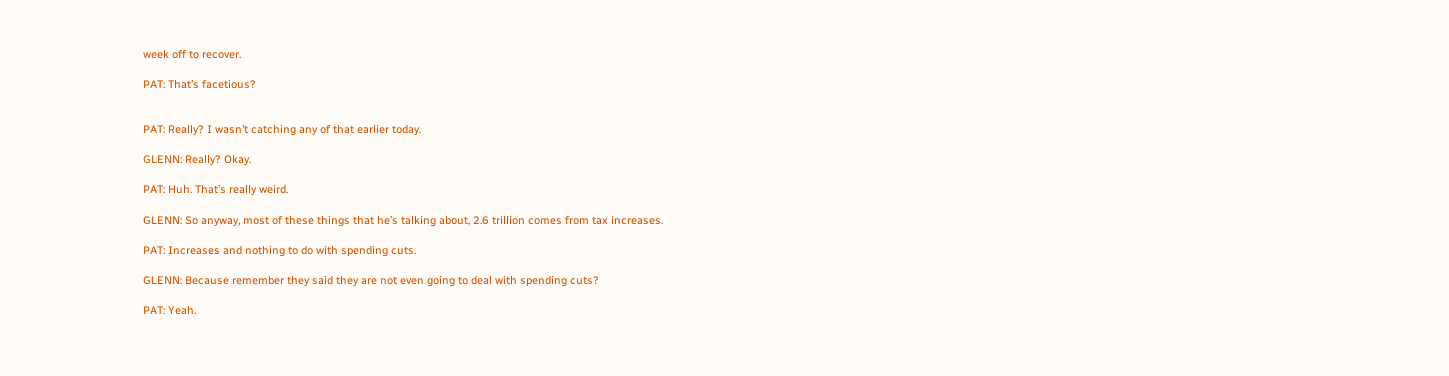week off to recover.

PAT: That’s facetious?


PAT: Really? I wasn’t catching any of that earlier today.

GLENN: Really? Okay.

PAT: Huh. That’s really weird.

GLENN: So anyway, most of these things that he’s talking about, 2.6 trillion comes from tax increases.

PAT: Increases and nothing to do with spending cuts.

GLENN: Because remember they said they are not even going to deal with spending cuts?

PAT: Yeah.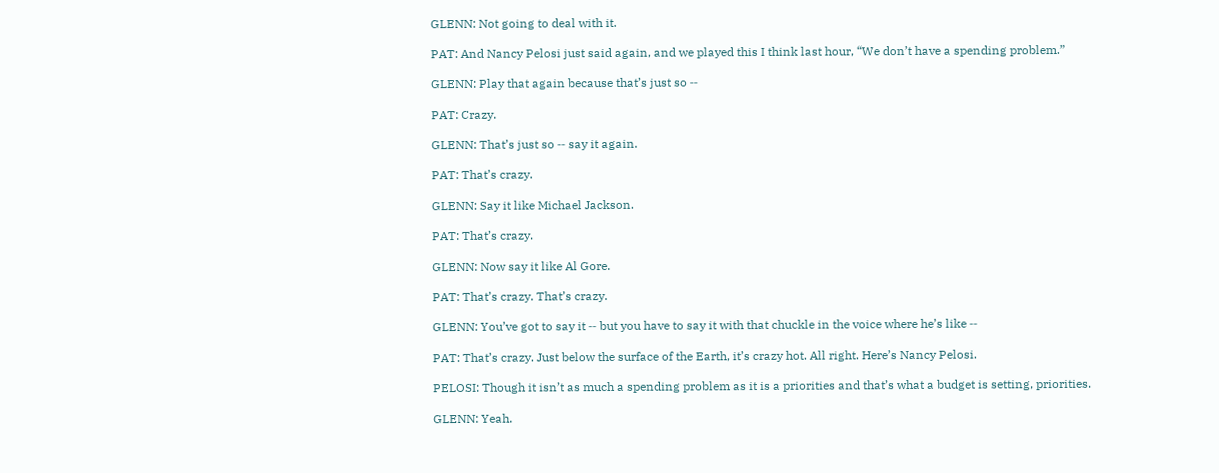GLENN: Not going to deal with it.

PAT: And Nancy Pelosi just said again, and we played this I think last hour, “We don’t have a spending problem.”

GLENN: Play that again because that’s just so ‑‑

PAT: Crazy.

GLENN: That’s just so ‑‑ say it again.

PAT: That’s crazy.

GLENN: Say it like Michael Jackson.

PAT: That’s crazy.

GLENN: Now say it like Al Gore.

PAT: That’s crazy. That’s crazy.

GLENN: You’ve got to say it ‑‑ but you have to say it with that chuckle in the voice where he’s like ‑‑

PAT: That’s crazy. Just below the surface of the Earth, it’s crazy hot. All right. Here’s Nancy Pelosi.

PELOSI: Though it isn’t as much a spending problem as it is a priorities and that’s what a budget is setting, priorities.

GLENN: Yeah.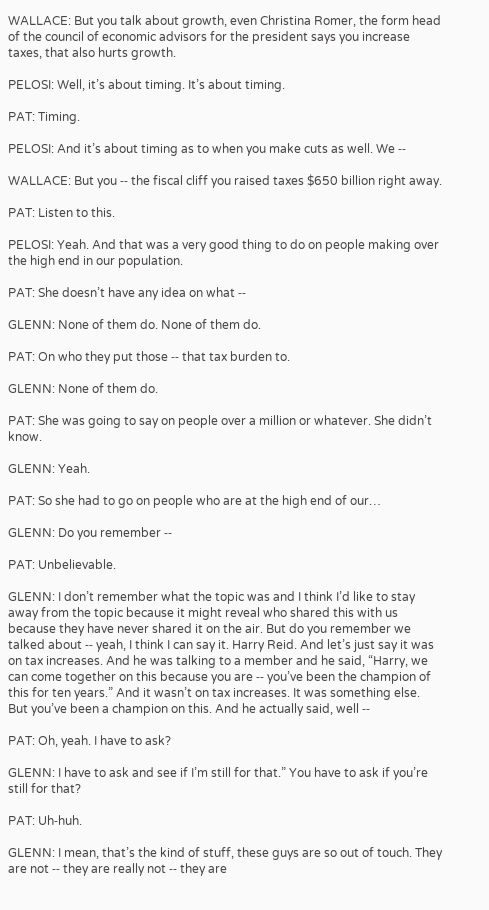WALLACE: But you talk about growth, even Christina Romer, the form head of the council of economic advisors for the president says you increase taxes, that also hurts growth.

PELOSI: Well, it’s about timing. It’s about timing.

PAT: Timing.

PELOSI: And it’s about timing as to when you make cuts as well. We ‑‑

WALLACE: But you ‑‑ the fiscal cliff you raised taxes $650 billion right away.

PAT: Listen to this.

PELOSI: Yeah. And that was a very good thing to do on people making over the high end in our population.

PAT: She doesn’t have any idea on what ‑‑

GLENN: None of them do. None of them do.

PAT: On who they put those ‑‑ that tax burden to.

GLENN: None of them do.

PAT: She was going to say on people over a million or whatever. She didn’t know.

GLENN: Yeah.

PAT: So she had to go on people who are at the high end of our…

GLENN: Do you remember ‑‑

PAT: Unbelievable.

GLENN: I don’t remember what the topic was and I think I’d like to stay away from the topic because it might reveal who shared this with us because they have never shared it on the air. But do you remember we talked about ‑‑ yeah, I think I can say it. Harry Reid. And let’s just say it was on tax increases. And he was talking to a member and he said, “Harry, we can come together on this because you are ‑‑ you’ve been the champion of this for ten years.” And it wasn’t on tax increases. It was something else. But you’ve been a champion on this. And he actually said, well ‑‑

PAT: Oh, yeah. I have to ask?

GLENN: I have to ask and see if I’m still for that.” You have to ask if you’re still for that?

PAT: Uh‑huh.

GLENN: I mean, that’s the kind of stuff, these guys are so out of touch. They are not ‑‑ they are really not ‑‑ they are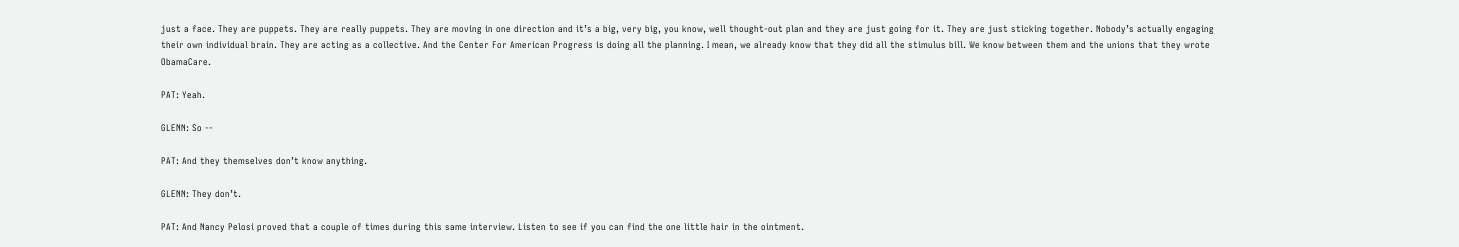just a face. They are puppets. They are really puppets. They are moving in one direction and it’s a big, very big, you know, well thought‑out plan and they are just going for it. They are just sticking together. Nobody’s actually engaging their own individual brain. They are acting as a collective. And the Center For American Progress is doing all the planning. I mean, we already know that they did all the stimulus bill. We know between them and the unions that they wrote ObamaCare.

PAT: Yeah.

GLENN: So ‑‑

PAT: And they themselves don’t know anything.

GLENN: They don’t.

PAT: And Nancy Pelosi proved that a couple of times during this same interview. Listen to see if you can find the one little hair in the ointment.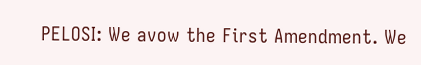PELOSI: We avow the First Amendment. We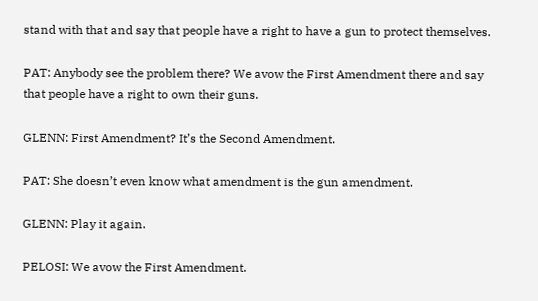stand with that and say that people have a right to have a gun to protect themselves.

PAT: Anybody see the problem there? We avow the First Amendment there and say that people have a right to own their guns.

GLENN: First Amendment? It’s the Second Amendment.

PAT: She doesn’t even know what amendment is the gun amendment.

GLENN: Play it again.

PELOSI: We avow the First Amendment.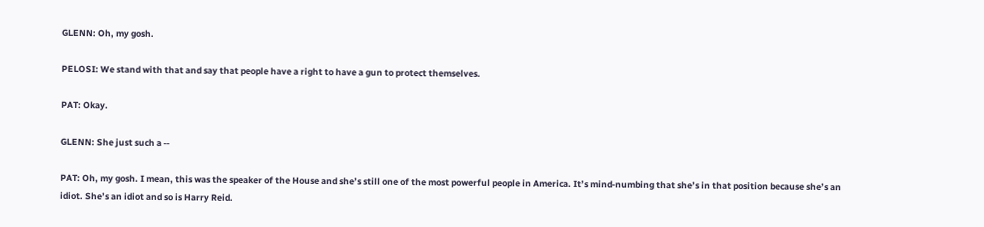GLENN: Oh, my gosh.

PELOSI: We stand with that and say that people have a right to have a gun to protect themselves.

PAT: Okay.

GLENN: She just such a ‑‑

PAT: Oh, my gosh. I mean, this was the speaker of the House and she’s still one of the most powerful people in America. It’s mind‑numbing that she’s in that position because she’s an idiot. She’s an idiot and so is Harry Reid.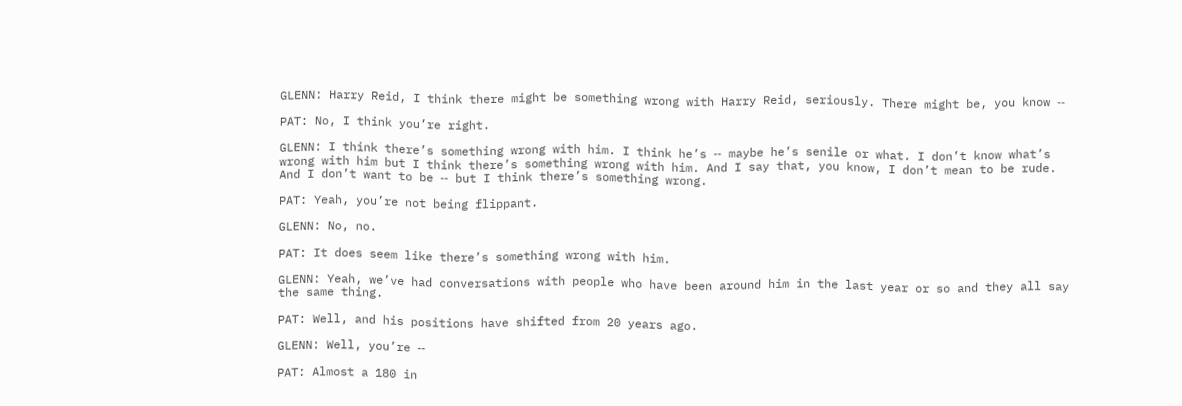GLENN: Harry Reid, I think there might be something wrong with Harry Reid, seriously. There might be, you know ‑‑

PAT: No, I think you’re right.

GLENN: I think there’s something wrong with him. I think he’s ‑‑ maybe he’s senile or what. I don’t know what’s wrong with him but I think there’s something wrong with him. And I say that, you know, I don’t mean to be rude. And I don’t want to be ‑‑ but I think there’s something wrong.

PAT: Yeah, you’re not being flippant.

GLENN: No, no.

PAT: It does seem like there’s something wrong with him.

GLENN: Yeah, we’ve had conversations with people who have been around him in the last year or so and they all say the same thing.

PAT: Well, and his positions have shifted from 20 years ago.

GLENN: Well, you’re ‑‑

PAT: Almost a 180 in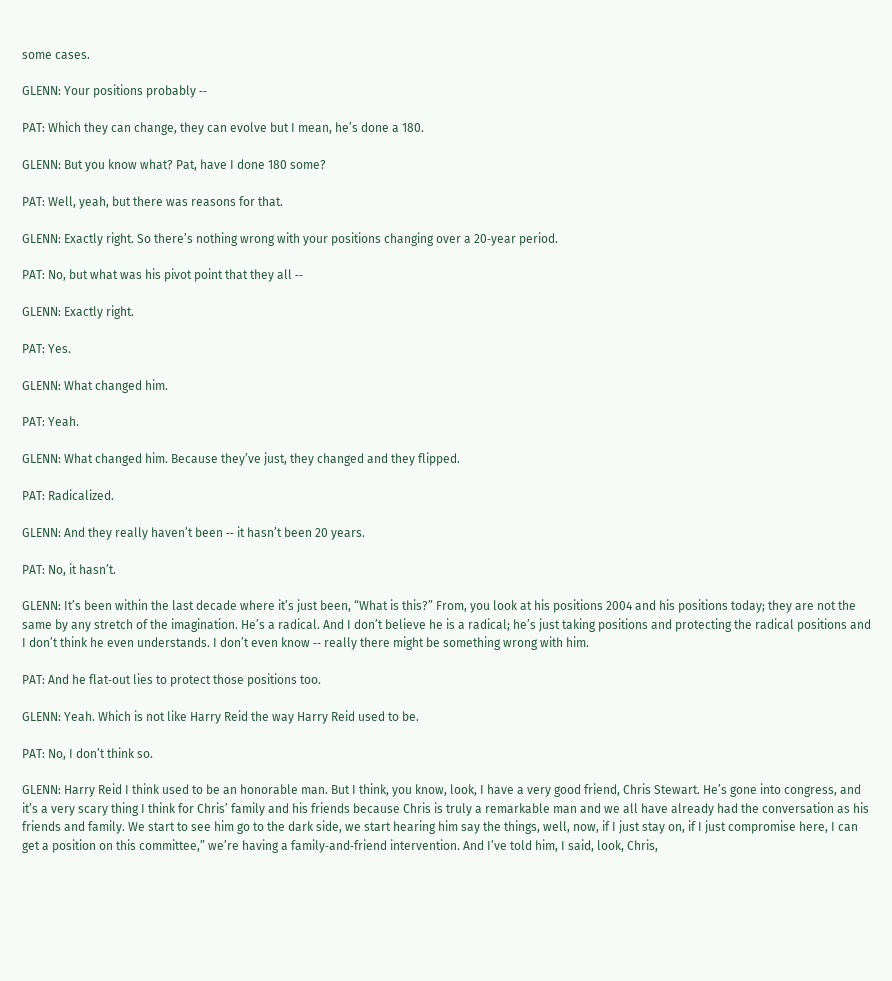some cases.

GLENN: Your positions probably ‑‑

PAT: Which they can change, they can evolve but I mean, he’s done a 180.

GLENN: But you know what? Pat, have I done 180 some?

PAT: Well, yeah, but there was reasons for that.

GLENN: Exactly right. So there’s nothing wrong with your positions changing over a 20‑year period.

PAT: No, but what was his pivot point that they all ‑‑

GLENN: Exactly right.

PAT: Yes.

GLENN: What changed him.

PAT: Yeah.

GLENN: What changed him. Because they’ve just, they changed and they flipped.

PAT: Radicalized.

GLENN: And they really haven’t been ‑‑ it hasn’t been 20 years.

PAT: No, it hasn’t.

GLENN: It’s been within the last decade where it’s just been, “What is this?” From, you look at his positions 2004 and his positions today; they are not the same by any stretch of the imagination. He’s a radical. And I don’t believe he is a radical; he’s just taking positions and protecting the radical positions and I don’t think he even understands. I don’t even know ‑‑ really there might be something wrong with him.

PAT: And he flat‑out lies to protect those positions too.

GLENN: Yeah. Which is not like Harry Reid the way Harry Reid used to be.

PAT: No, I don’t think so.

GLENN: Harry Reid I think used to be an honorable man. But I think, you know, look, I have a very good friend, Chris Stewart. He’s gone into congress, and it’s a very scary thing I think for Chris’ family and his friends because Chris is truly a remarkable man and we all have already had the conversation as his friends and family. We start to see him go to the dark side, we start hearing him say the things, well, now, if I just stay on, if I just compromise here, I can get a position on this committee,” we’re having a family‑and‑friend intervention. And I’ve told him, I said, look, Chris,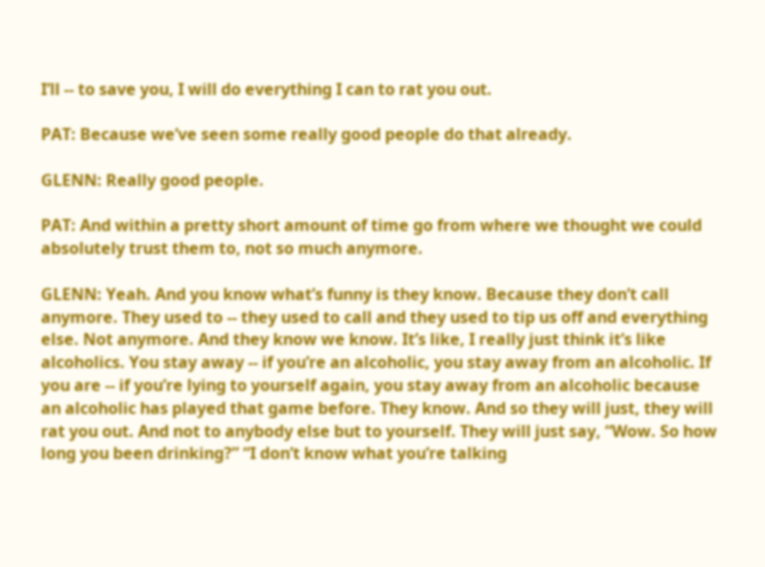I’ll ‑‑ to save you, I will do everything I can to rat you out.

PAT: Because we’ve seen some really good people do that already.

GLENN: Really good people.

PAT: And within a pretty short amount of time go from where we thought we could absolutely trust them to, not so much anymore.

GLENN: Yeah. And you know what’s funny is they know. Because they don’t call anymore. They used to ‑‑ they used to call and they used to tip us off and everything else. Not anymore. And they know we know. It’s like, I really just think it’s like alcoholics. You stay away ‑‑ if you’re an alcoholic, you stay away from an alcoholic. If you are ‑‑ if you’re lying to yourself again, you stay away from an alcoholic because an alcoholic has played that game before. They know. And so they will just, they will rat you out. And not to anybody else but to yourself. They will just say, “Wow. So how long you been drinking?” “I don’t know what you’re talking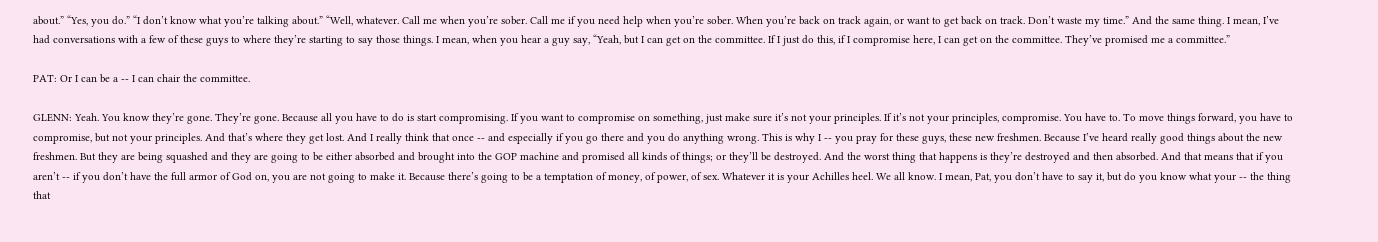about.” “Yes, you do.” “I don’t know what you’re talking about.” “Well, whatever. Call me when you’re sober. Call me if you need help when you’re sober. When you’re back on track again, or want to get back on track. Don’t waste my time.” And the same thing. I mean, I’ve had conversations with a few of these guys to where they’re starting to say those things. I mean, when you hear a guy say, “Yeah, but I can get on the committee. If I just do this, if I compromise here, I can get on the committee. They’ve promised me a committee.”

PAT: Or I can be a ‑‑ I can chair the committee.

GLENN: Yeah. You know they’re gone. They’re gone. Because all you have to do is start compromising. If you want to compromise on something, just make sure it’s not your principles. If it’s not your principles, compromise. You have to. To move things forward, you have to compromise, but not your principles. And that’s where they get lost. And I really think that once ‑‑ and especially if you go there and you do anything wrong. This is why I ‑‑ you pray for these guys, these new freshmen. Because I’ve heard really good things about the new freshmen. But they are being squashed and they are going to be either absorbed and brought into the GOP machine and promised all kinds of things; or they’ll be destroyed. And the worst thing that happens is they’re destroyed and then absorbed. And that means that if you aren’t ‑‑ if you don’t have the full armor of God on, you are not going to make it. Because there’s going to be a temptation of money, of power, of sex. Whatever it is your Achilles heel. We all know. I mean, Pat, you don’t have to say it, but do you know what your ‑‑ the thing that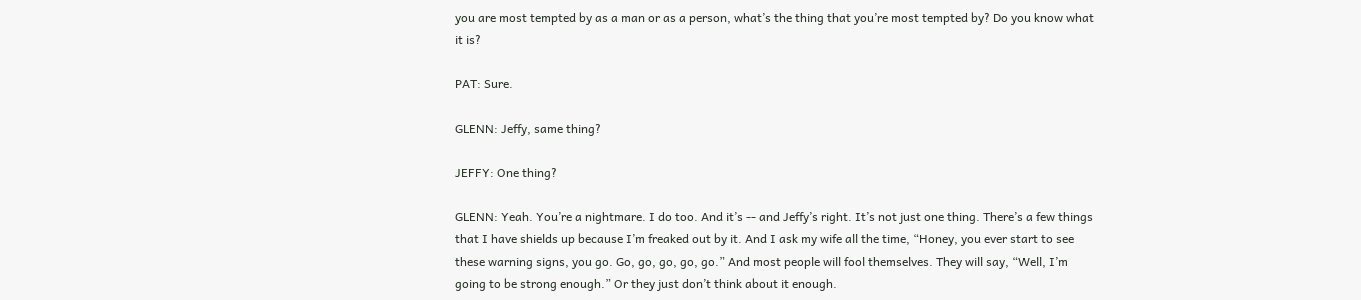you are most tempted by as a man or as a person, what’s the thing that you’re most tempted by? Do you know what it is?

PAT: Sure.

GLENN: Jeffy, same thing?

JEFFY: One thing?

GLENN: Yeah. You’re a nightmare. I do too. And it’s ‑‑ and Jeffy’s right. It’s not just one thing. There’s a few things that I have shields up because I’m freaked out by it. And I ask my wife all the time, “Honey, you ever start to see these warning signs, you go. Go, go, go, go, go.” And most people will fool themselves. They will say, “Well, I’m going to be strong enough.” Or they just don’t think about it enough.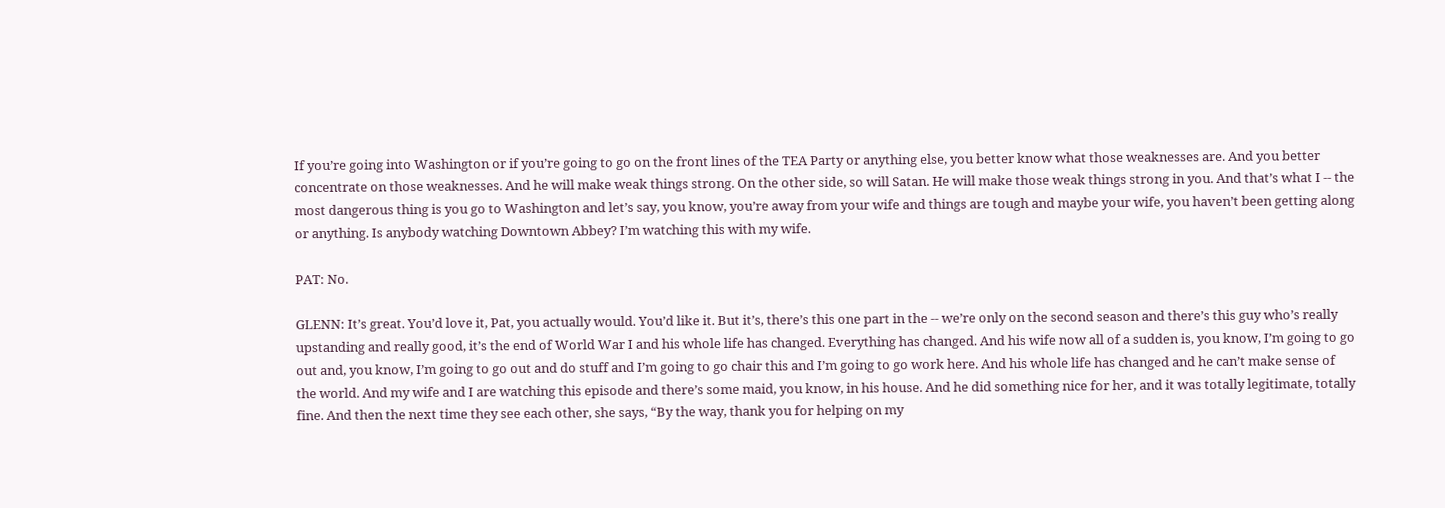If you’re going into Washington or if you’re going to go on the front lines of the TEA Party or anything else, you better know what those weaknesses are. And you better concentrate on those weaknesses. And he will make weak things strong. On the other side, so will Satan. He will make those weak things strong in you. And that’s what I ‑‑ the most dangerous thing is you go to Washington and let’s say, you know, you’re away from your wife and things are tough and maybe your wife, you haven’t been getting along or anything. Is anybody watching Downtown Abbey? I’m watching this with my wife.

PAT: No.

GLENN: It’s great. You’d love it, Pat, you actually would. You’d like it. But it’s, there’s this one part in the ‑‑ we’re only on the second season and there’s this guy who’s really upstanding and really good, it’s the end of World War I and his whole life has changed. Everything has changed. And his wife now all of a sudden is, you know, I’m going to go out and, you know, I’m going to go out and do stuff and I’m going to go chair this and I’m going to go work here. And his whole life has changed and he can’t make sense of the world. And my wife and I are watching this episode and there’s some maid, you know, in his house. And he did something nice for her, and it was totally legitimate, totally fine. And then the next time they see each other, she says, “By the way, thank you for helping on my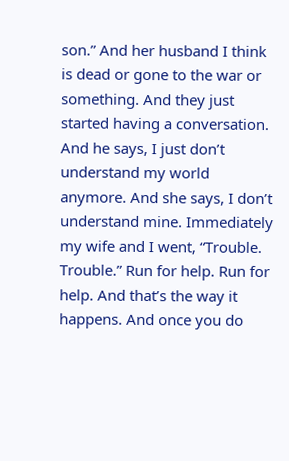son.” And her husband I think is dead or gone to the war or something. And they just started having a conversation. And he says, I just don’t understand my world anymore. And she says, I don’t understand mine. Immediately my wife and I went, “Trouble. Trouble.” Run for help. Run for help. And that’s the way it happens. And once you do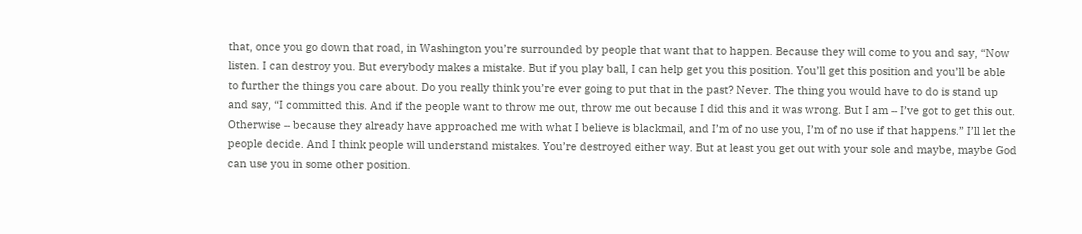that, once you go down that road, in Washington you’re surrounded by people that want that to happen. Because they will come to you and say, “Now listen. I can destroy you. But everybody makes a mistake. But if you play ball, I can help get you this position. You’ll get this position and you’ll be able to further the things you care about. Do you really think you’re ever going to put that in the past? Never. The thing you would have to do is stand up and say, “I committed this. And if the people want to throw me out, throw me out because I did this and it was wrong. But I am ‑‑ I’ve got to get this out. Otherwise ‑‑ because they already have approached me with what I believe is blackmail, and I’m of no use you, I’m of no use if that happens.” I’ll let the people decide. And I think people will understand mistakes. You’re destroyed either way. But at least you get out with your sole and maybe, maybe God can use you in some other position.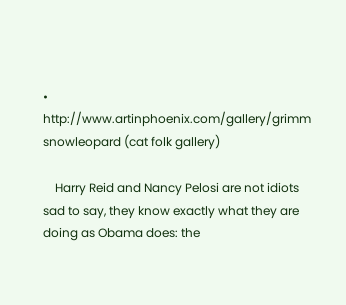• http://www.artinphoenix.com/gallery/grimm snowleopard (cat folk gallery)

    Harry Reid and Nancy Pelosi are not idiots sad to say, they know exactly what they are doing as Obama does: the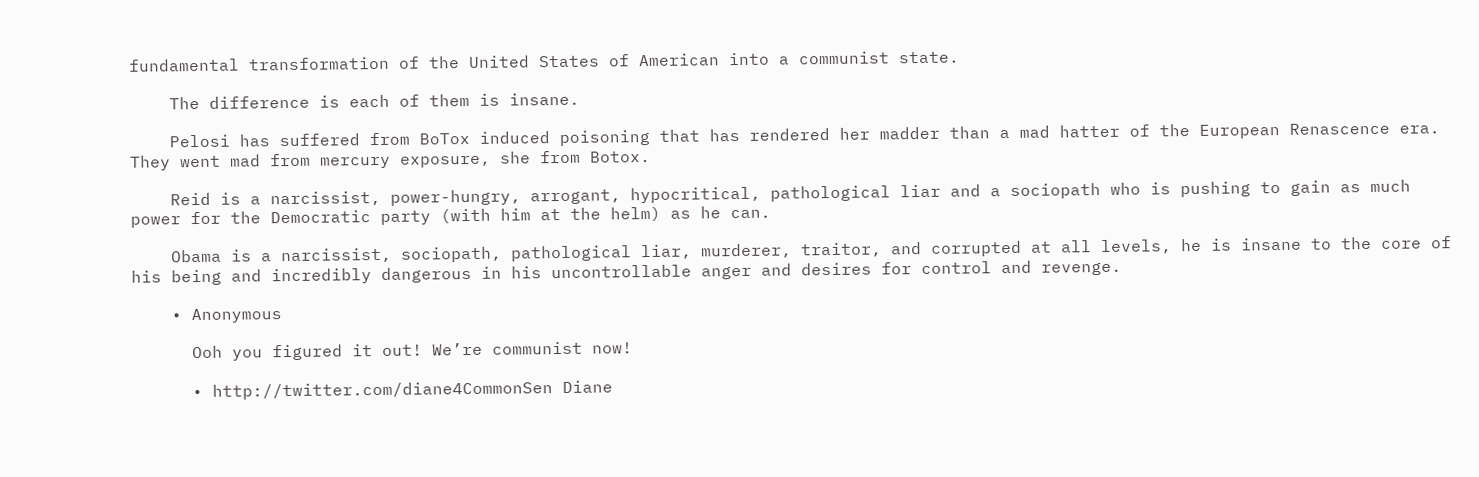fundamental transformation of the United States of American into a communist state.

    The difference is each of them is insane.

    Pelosi has suffered from BoTox induced poisoning that has rendered her madder than a mad hatter of the European Renascence era. They went mad from mercury exposure, she from Botox.

    Reid is a narcissist, power-hungry, arrogant, hypocritical, pathological liar and a sociopath who is pushing to gain as much power for the Democratic party (with him at the helm) as he can.

    Obama is a narcissist, sociopath, pathological liar, murderer, traitor, and corrupted at all levels, he is insane to the core of his being and incredibly dangerous in his uncontrollable anger and desires for control and revenge.

    • Anonymous

      Ooh you figured it out! We’re communist now!

      • http://twitter.com/diane4CommonSen Diane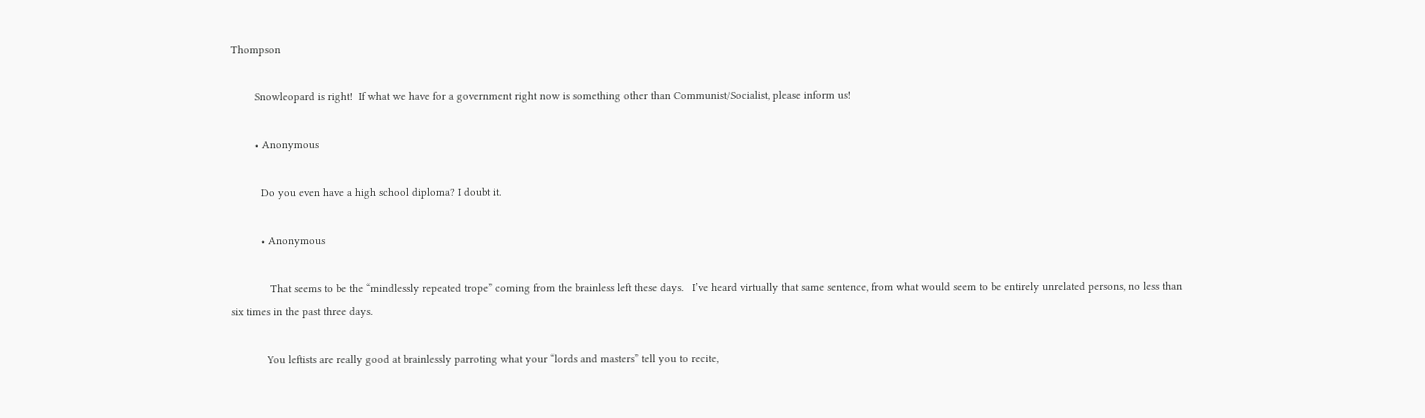Thompson

        Snowleopard is right!  If what we have for a government right now is something other than Communist/Socialist, please inform us!

        • Anonymous

          Do you even have a high school diploma? I doubt it.

          • Anonymous

             That seems to be the “mindlessly repeated trope” coming from the brainless left these days.   I’ve heard virtually that same sentence, from what would seem to be entirely unrelated persons, no less than six times in the past three days.

            You leftists are really good at brainlessly parroting what your “lords and masters” tell you to recite,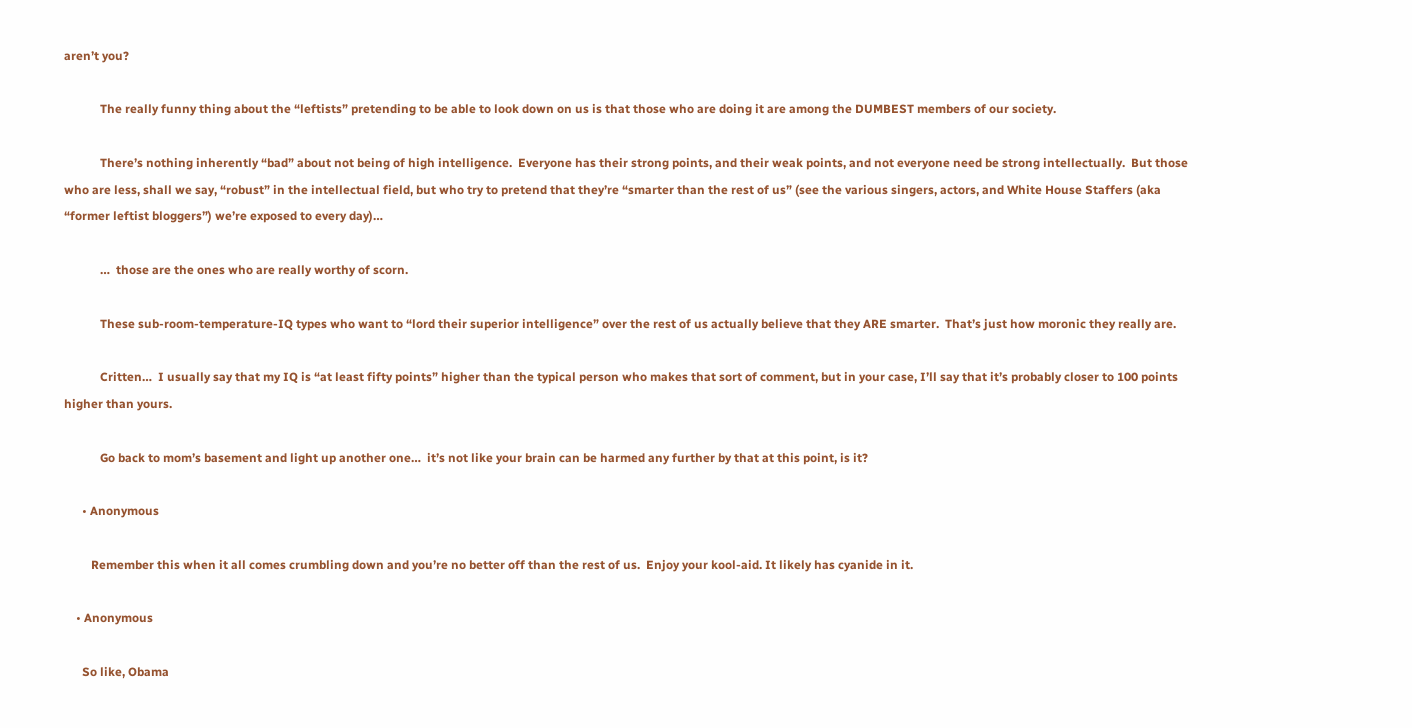aren’t you?

            The really funny thing about the “leftists” pretending to be able to look down on us is that those who are doing it are among the DUMBEST members of our society.

            There’s nothing inherently “bad” about not being of high intelligence.  Everyone has their strong points, and their weak points, and not everyone need be strong intellectually.  But those who are less, shall we say, “robust” in the intellectual field, but who try to pretend that they’re “smarter than the rest of us” (see the various singers, actors, and White House Staffers (aka “former leftist bloggers”) we’re exposed to every day)…

            …  those are the ones who are really worthy of scorn.

            These sub-room-temperature-IQ types who want to “lord their superior intelligence” over the rest of us actually believe that they ARE smarter.  That’s just how moronic they really are.

            Critten…  I usually say that my IQ is “at least fifty points” higher than the typical person who makes that sort of comment, but in your case, I’ll say that it’s probably closer to 100 points higher than yours.

            Go back to mom’s basement and light up another one…  it’s not like your brain can be harmed any further by that at this point, is it?

      • Anonymous

         Remember this when it all comes crumbling down and you’re no better off than the rest of us.  Enjoy your kool-aid. It likely has cyanide in it.

    • Anonymous

      So like, Obama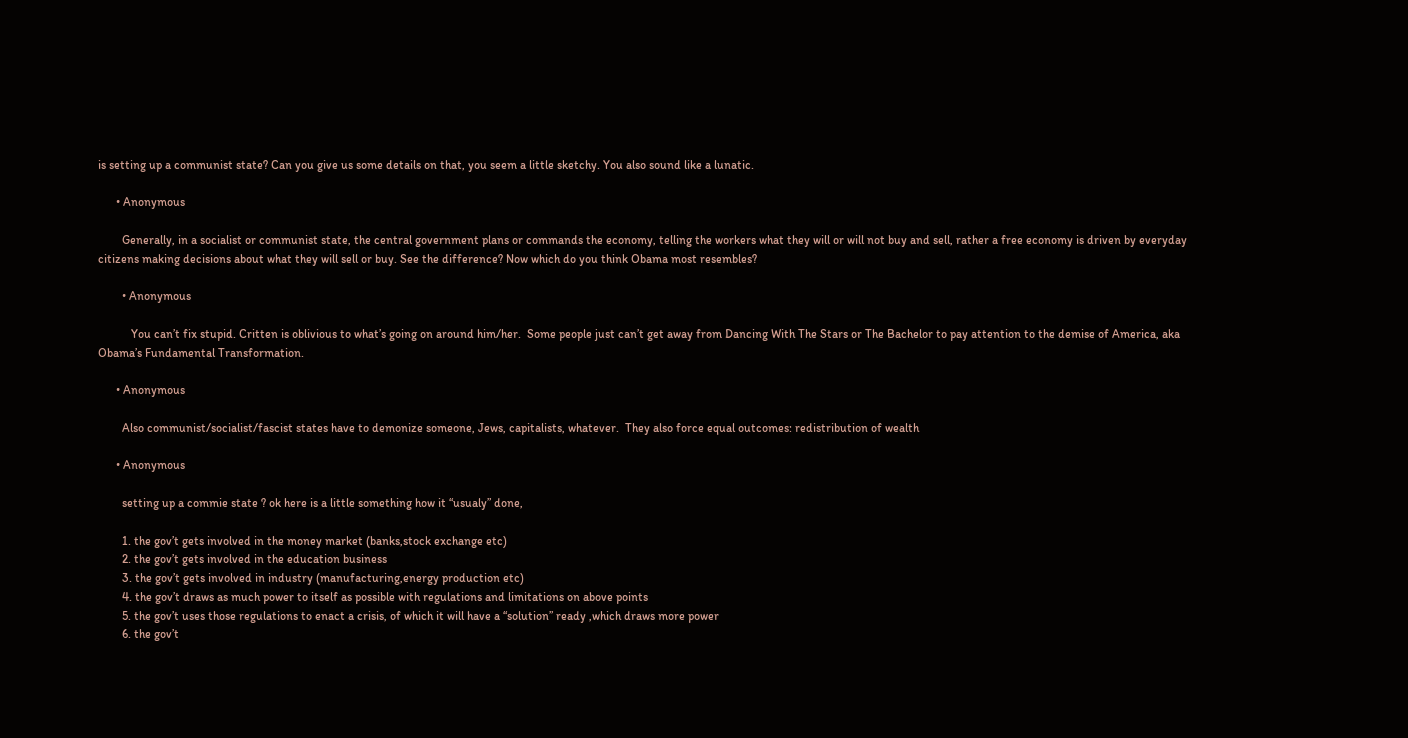is setting up a communist state? Can you give us some details on that, you seem a little sketchy. You also sound like a lunatic.

      • Anonymous

        Generally, in a socialist or communist state, the central government plans or commands the economy, telling the workers what they will or will not buy and sell, rather a free economy is driven by everyday citizens making decisions about what they will sell or buy. See the difference? Now which do you think Obama most resembles?

        • Anonymous

           You can’t fix stupid. Critten is oblivious to what’s going on around him/her.  Some people just can’t get away from Dancing With The Stars or The Bachelor to pay attention to the demise of America, aka Obama’s Fundamental Transformation.

      • Anonymous

        Also communist/socialist/fascist states have to demonize someone, Jews, capitalists, whatever.  They also force equal outcomes: redistribution of wealth

      • Anonymous

        setting up a commie state ? ok here is a little something how it “usualy” done,

        1. the gov’t gets involved in the money market (banks,stock exchange etc)
        2. the gov’t gets involved in the education business
        3. the gov’t gets involved in industry (manufacturing,energy production etc)
        4. the gov’t draws as much power to itself as possible with regulations and limitations on above points
        5. the gov’t uses those regulations to enact a crisis, of which it will have a “solution” ready ,which draws more power
        6. the gov’t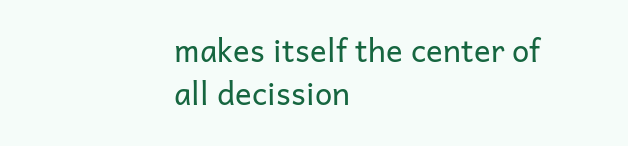makes itself the center of all decission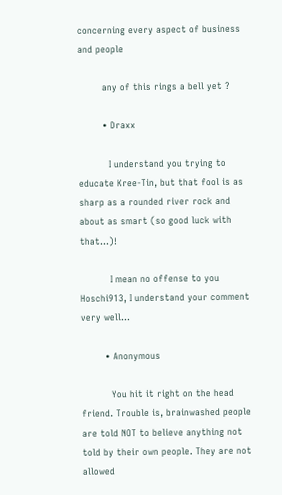concerning every aspect of business and people

        any of this rings a bell yet ?

        • Draxx

          I understand you trying to educate Kree-Tin, but that fool is as sharp as a rounded river rock and about as smart (so good luck with that…)!

          I mean no offense to you Hoschi913, I understand your comment very well…

        • Anonymous

          You hit it right on the head friend. Trouble is, brainwashed people are told NOT to believe anything not told by their own people. They are not allowed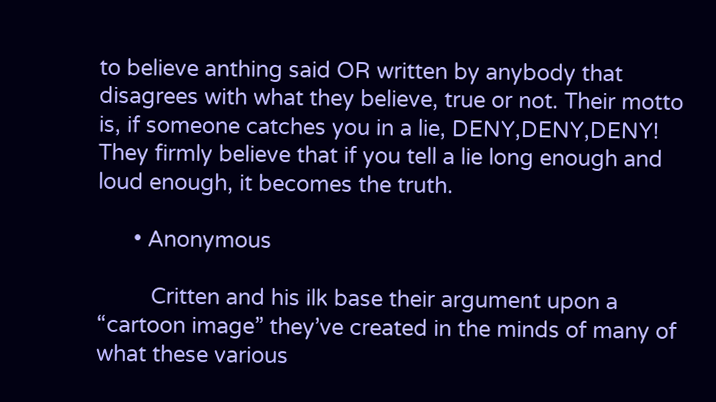to believe anthing said OR written by anybody that disagrees with what they believe, true or not. Their motto is, if someone catches you in a lie, DENY,DENY,DENY! They firmly believe that if you tell a lie long enough and loud enough, it becomes the truth.

      • Anonymous

         Critten and his ilk base their argument upon a “cartoon image” they’ve created in the minds of many of what these various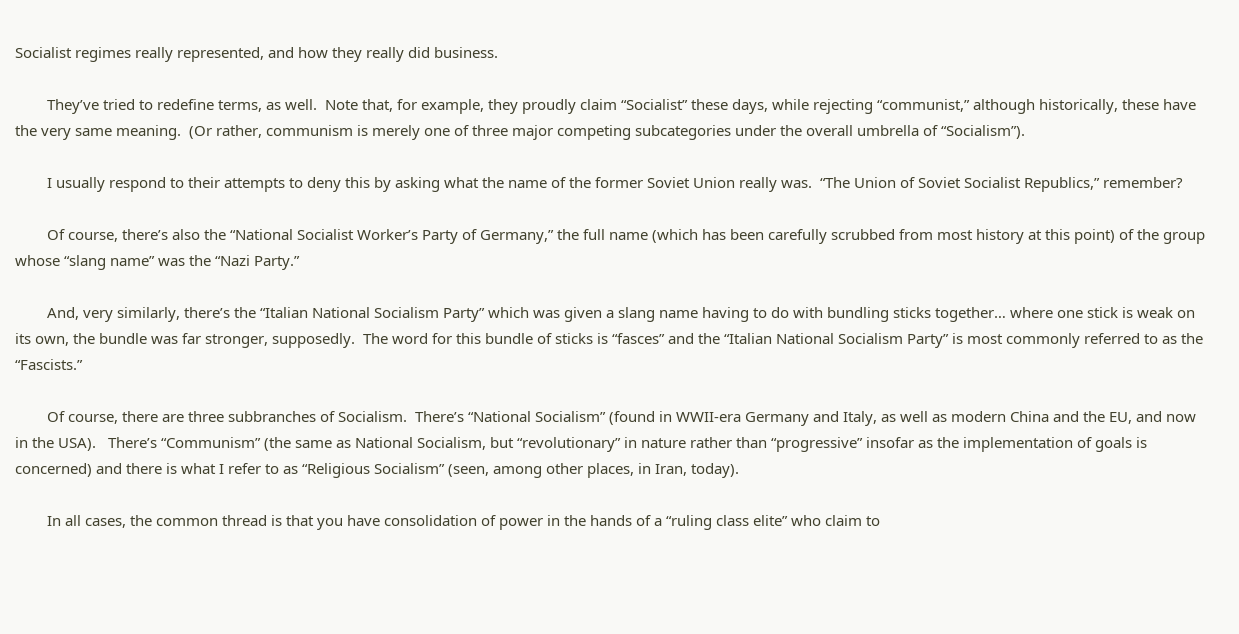Socialist regimes really represented, and how they really did business.

        They’ve tried to redefine terms, as well.  Note that, for example, they proudly claim “Socialist” these days, while rejecting “communist,” although historically, these have the very same meaning.  (Or rather, communism is merely one of three major competing subcategories under the overall umbrella of “Socialism”).

        I usually respond to their attempts to deny this by asking what the name of the former Soviet Union really was.  “The Union of Soviet Socialist Republics,” remember?

        Of course, there’s also the “National Socialist Worker’s Party of Germany,” the full name (which has been carefully scrubbed from most history at this point) of the group whose “slang name” was the “Nazi Party.”

        And, very similarly, there’s the “Italian National Socialism Party” which was given a slang name having to do with bundling sticks together… where one stick is weak on its own, the bundle was far stronger, supposedly.  The word for this bundle of sticks is “fasces” and the “Italian National Socialism Party” is most commonly referred to as the “Fascists.”

        Of course, there are three subbranches of Socialism.  There’s “National Socialism” (found in WWII-era Germany and Italy, as well as modern China and the EU, and now in the USA).   There’s “Communism” (the same as National Socialism, but “revolutionary” in nature rather than “progressive” insofar as the implementation of goals is concerned) and there is what I refer to as “Religious Socialism” (seen, among other places, in Iran, today).

        In all cases, the common thread is that you have consolidation of power in the hands of a “ruling class elite” who claim to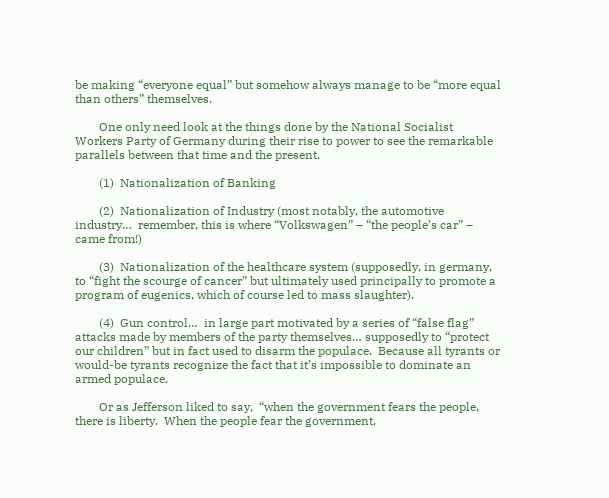be making “everyone equal” but somehow always manage to be “more equal than others” themselves.

        One only need look at the things done by the National Socialist Workers Party of Germany during their rise to power to see the remarkable parallels between that time and the present.

        (1)  Nationalization of Banking

        (2)  Nationalization of Industry (most notably, the automotive industry…  remember, this is where “Volkswagen” – “the people’s car” – came from!)

        (3)  Nationalization of the healthcare system (supposedly, in germany, to “fight the scourge of cancer” but ultimately used principally to promote a program of eugenics, which of course led to mass slaughter).

        (4)  Gun control…  in large part motivated by a series of “false flag” attacks made by members of the party themselves… supposedly to “protect our children” but in fact used to disarm the populace.  Because all tyrants or would-be tyrants recognize the fact that it’s impossible to dominate an armed populace.

        Or as Jefferson liked to say,  “when the government fears the people, there is liberty.  When the people fear the government,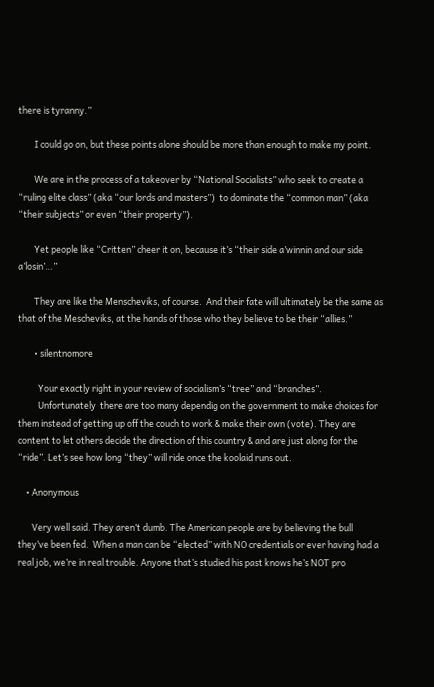there is tyranny.”

        I could go on, but these points alone should be more than enough to make my point.

        We are in the process of a takeover by “National Socialists” who seek to create a “ruling elite class” (aka “our lords and masters”)  to dominate the “common man” (aka “their subjects” or even “their property”).

        Yet people like “Critten” cheer it on, because it’s “their side a’winnin and our side a’losin’…”

        They are like the Menscheviks, of course.  And their fate will ultimately be the same as that of the Mescheviks, at the hands of those who they believe to be their “allies.”

        • silentnomore

          Your exactly right in your review of socialism’s “tree” and “branches”.
          Unfortunately  there are too many dependig on the government to make choices for them instead of getting up off the couch to work & make their own (vote). They are content to let others decide the direction of this country & and are just along for the “ride”. Let’s see how long “they” will ride once the koolaid runs out.

    • Anonymous

       Very well said. They aren’t dumb. The American people are by believing the bull they’ve been fed.  When a man can be “elected” with NO credentials or ever having had a real job, we’re in real trouble. Anyone that’s studied his past knows he’s NOT pro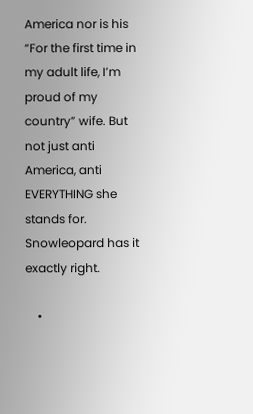America nor is his “For the first time in my adult life, I’m proud of my country” wife. But not just anti America, anti EVERYTHING she stands for.  Snowleopard has it exactly right.

    •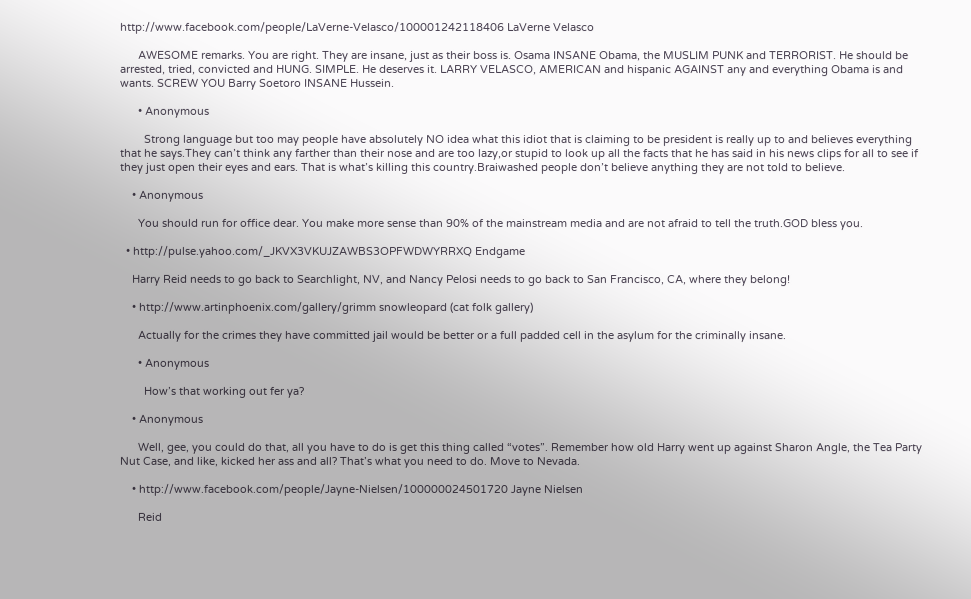http://www.facebook.com/people/LaVerne-Velasco/100001242118406 LaVerne Velasco

      AWESOME remarks. You are right. They are insane, just as their boss is. Osama INSANE Obama, the MUSLIM PUNK and TERRORIST. He should be arrested, tried, convicted and HUNG. SIMPLE. He deserves it. LARRY VELASCO, AMERICAN and hispanic AGAINST any and everything Obama is and wants. SCREW YOU Barry Soetoro INSANE Hussein.

      • Anonymous

        Strong language but too may people have absolutely NO idea what this idiot that is claiming to be president is really up to and believes everything that he says.They can’t think any farther than their nose and are too lazy,or stupid to look up all the facts that he has said in his news clips for all to see if they just open their eyes and ears. That is what’s killing this country.Braiwashed people don’t believe anything they are not told to believe.

    • Anonymous

      You should run for office dear. You make more sense than 90% of the mainstream media and are not afraid to tell the truth.GOD bless you.

  • http://pulse.yahoo.com/_JKVX3VKUJZAWBS3OPFWDWYRRXQ Endgame

    Harry Reid needs to go back to Searchlight, NV, and Nancy Pelosi needs to go back to San Francisco, CA, where they belong!

    • http://www.artinphoenix.com/gallery/grimm snowleopard (cat folk gallery)

      Actually for the crimes they have committed jail would be better or a full padded cell in the asylum for the criminally insane.

      • Anonymous

        How’s that working out fer ya?

    • Anonymous

      Well, gee, you could do that, all you have to do is get this thing called “votes”. Remember how old Harry went up against Sharon Angle, the Tea Party Nut Case, and like, kicked her ass and all? That’s what you need to do. Move to Nevada.

    • http://www.facebook.com/people/Jayne-Nielsen/100000024501720 Jayne Nielsen

      Reid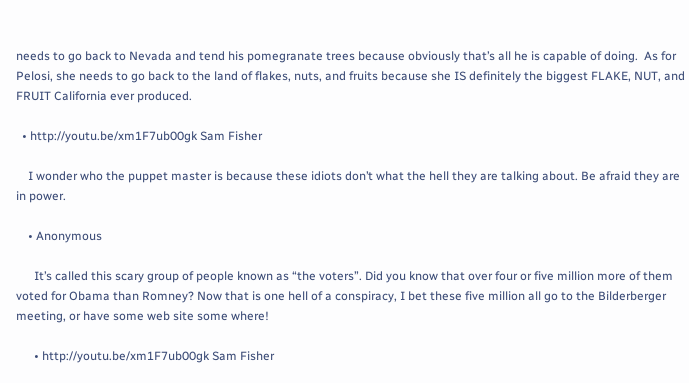needs to go back to Nevada and tend his pomegranate trees because obviously that’s all he is capable of doing.  As for Pelosi, she needs to go back to the land of flakes, nuts, and fruits because she IS definitely the biggest FLAKE, NUT, and FRUIT California ever produced.

  • http://youtu.be/xm1F7ub00gk Sam Fisher

    I wonder who the puppet master is because these idiots don’t what the hell they are talking about. Be afraid they are in power.

    • Anonymous

      It’s called this scary group of people known as “the voters”. Did you know that over four or five million more of them voted for Obama than Romney? Now that is one hell of a conspiracy, I bet these five million all go to the Bilderberger meeting, or have some web site some where!

      • http://youtu.be/xm1F7ub00gk Sam Fisher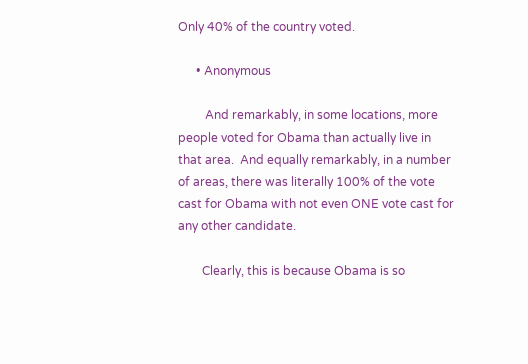Only 40% of the country voted.

      • Anonymous

         And remarkably, in some locations, more people voted for Obama than actually live in that area.  And equally remarkably, in a number of areas, there was literally 100% of the vote cast for Obama with not even ONE vote cast for any other candidate.

        Clearly, this is because Obama is so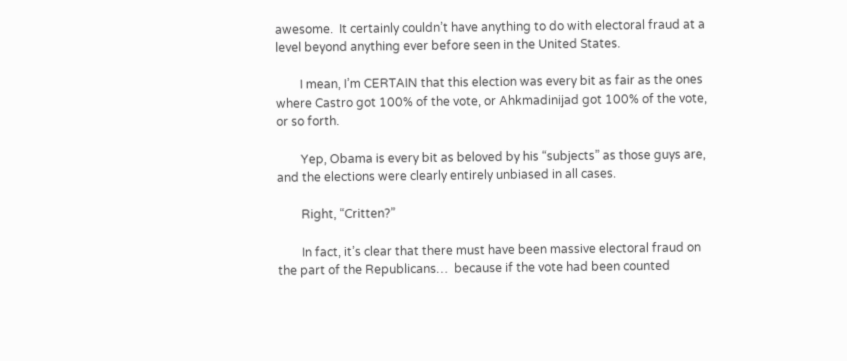awesome.  It certainly couldn’t have anything to do with electoral fraud at a level beyond anything ever before seen in the United States.

        I mean, I’m CERTAIN that this election was every bit as fair as the ones where Castro got 100% of the vote, or Ahkmadinijad got 100% of the vote, or so forth.

        Yep, Obama is every bit as beloved by his “subjects” as those guys are, and the elections were clearly entirely unbiased in all cases.

        Right, “Critten?”

        In fact, it’s clear that there must have been massive electoral fraud on the part of the Republicans…  because if the vote had been counted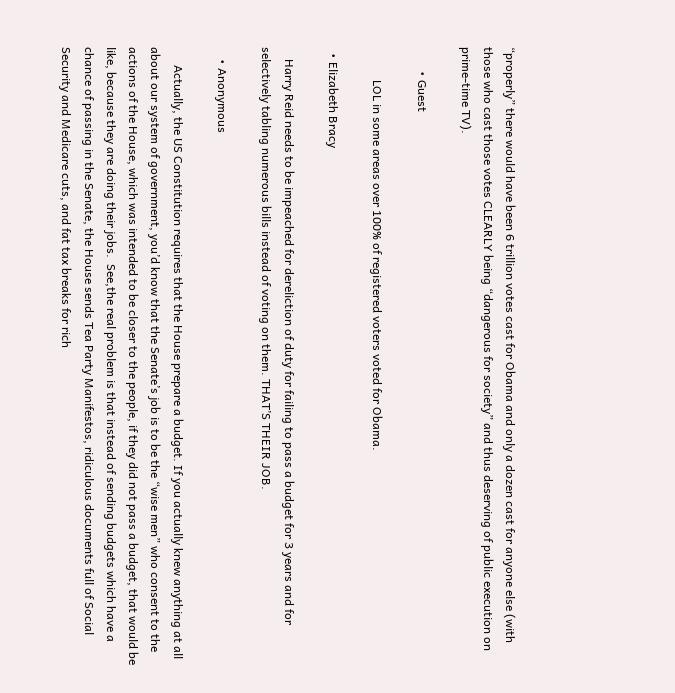“properly” there would have been 6 trillion votes cast for Obama and only a dozen cast for anyone else (with those who cast those votes CLEARLY being “dangerous for society” and thus deserving of public execution on prime-time TV).

        • Guest

           LOL in some areas over 100% of registered voters voted for Obama.

  • Elizabeth Bracy

    Harry Reid needs to be impeached for dereliction of duty for failing to pass a budget for 3 years and for selectively tabling numerous bills instead of voting on them. THAT’S THEIR JOB.

    • Anonymous

      Actually, the US Constitution requires that the House prepare a budget. If you actually knew anything at all about our system of government, you’d know that the Senate’s job is to be the “wise men” who consent to the actions of the House, which was intended to be closer to the people, if they did not pass a budget, that would be like, because they are doing their jobs.  See,the real problem is that instead of sending budgets which have a chance of passing in the Senate, the House sends Tea Party Manifestos, ridiculous documents full of Social Security and Medicare cuts, and fat tax breaks for rich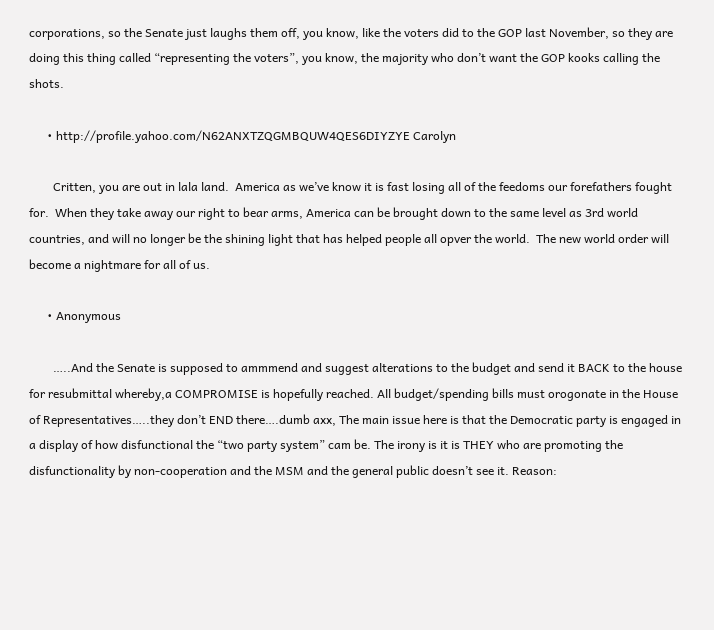corporations, so the Senate just laughs them off, you know, like the voters did to the GOP last November, so they are doing this thing called “representing the voters”, you know, the majority who don’t want the GOP kooks calling the shots.

      • http://profile.yahoo.com/N62ANXTZQGMBQUW4QES6DIYZYE Carolyn

        Critten, you are out in lala land.  America as we’ve know it is fast losing all of the feedoms our forefathers fought for.  When they take away our right to bear arms, America can be brought down to the same level as 3rd world countries, and will no longer be the shining light that has helped people all opver the world.  The new world order will become a nightmare for all of us.

      • Anonymous

        …..And the Senate is supposed to ammmend and suggest alterations to the budget and send it BACK to the house for resubmittal whereby,a COMPROMISE is hopefully reached. All budget/spending bills must orogonate in the House of Representatives…..they don’t END there….dumb axx, The main issue here is that the Democratic party is engaged in a display of how disfunctional the “two party system” cam be. The irony is it is THEY who are promoting the disfunctionality by non-cooperation and the MSM and the general public doesn’t see it. Reason: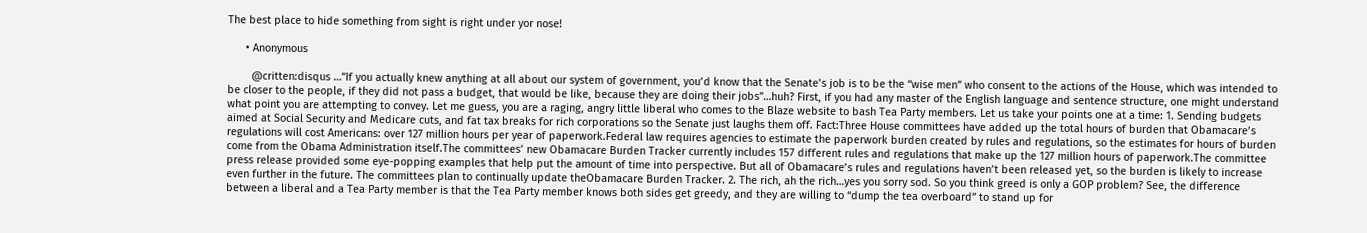The best place to hide something from sight is right under yor nose!

      • Anonymous

        @critten:disqus …”If you actually knew anything at all about our system of government, you’d know that the Senate’s job is to be the “wise men” who consent to the actions of the House, which was intended to be closer to the people, if they did not pass a budget, that would be like, because they are doing their jobs”…huh? First, if you had any master of the English language and sentence structure, one might understand what point you are attempting to convey. Let me guess, you are a raging, angry little liberal who comes to the Blaze website to bash Tea Party members. Let us take your points one at a time: 1. Sending budgets aimed at Social Security and Medicare cuts, and fat tax breaks for rich corporations so the Senate just laughs them off. Fact:Three House committees have added up the total hours of burden that Obamacare’s regulations will cost Americans: over 127 million hours per year of paperwork.Federal law requires agencies to estimate the paperwork burden created by rules and regulations, so the estimates for hours of burden come from the Obama Administration itself.The committees’ new Obamacare Burden Tracker currently includes 157 different rules and regulations that make up the 127 million hours of paperwork.The committee press release provided some eye-popping examples that help put the amount of time into perspective. But all of Obamacare’s rules and regulations haven’t been released yet, so the burden is likely to increase even further in the future. The committees plan to continually update theObamacare Burden Tracker. 2. The rich, ah the rich…yes you sorry sod. So you think greed is only a GOP problem? See, the difference between a liberal and a Tea Party member is that the Tea Party member knows both sides get greedy, and they are willing to “dump the tea overboard” to stand up for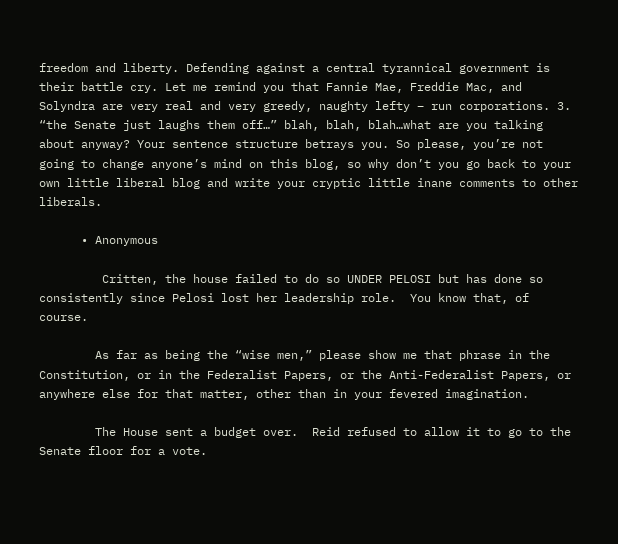freedom and liberty. Defending against a central tyrannical government is their battle cry. Let me remind you that Fannie Mae, Freddie Mac, and Solyndra are very real and very greedy, naughty lefty – run corporations. 3. “the Senate just laughs them off…” blah, blah, blah…what are you talking about anyway? Your sentence structure betrays you. So please, you’re not going to change anyone’s mind on this blog, so why don’t you go back to your own little liberal blog and write your cryptic little inane comments to other liberals.

      • Anonymous

         Critten, the house failed to do so UNDER PELOSI but has done so consistently since Pelosi lost her leadership role.  You know that, of course.

        As far as being the “wise men,” please show me that phrase in the Constitution, or in the Federalist Papers, or the Anti-Federalist Papers, or anywhere else for that matter, other than in your fevered imagination.

        The House sent a budget over.  Reid refused to allow it to go to the Senate floor for a vote.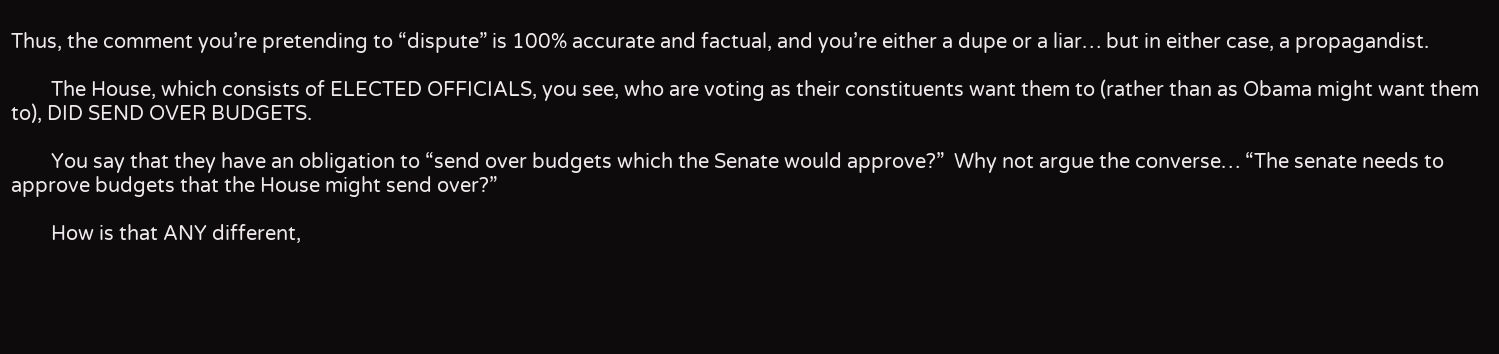Thus, the comment you’re pretending to “dispute” is 100% accurate and factual, and you’re either a dupe or a liar… but in either case, a propagandist.

        The House, which consists of ELECTED OFFICIALS, you see, who are voting as their constituents want them to (rather than as Obama might want them to), DID SEND OVER BUDGETS.

        You say that they have an obligation to “send over budgets which the Senate would approve?”  Why not argue the converse… “The senate needs to approve budgets that the House might send over?”

        How is that ANY different,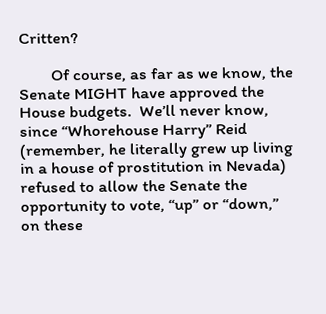Critten?

        Of course, as far as we know, the Senate MIGHT have approved the House budgets.  We’ll never know, since “Whorehouse Harry” Reid (remember, he literally grew up living in a house of prostitution in Nevada) refused to allow the Senate the opportunity to vote, “up” or “down,” on these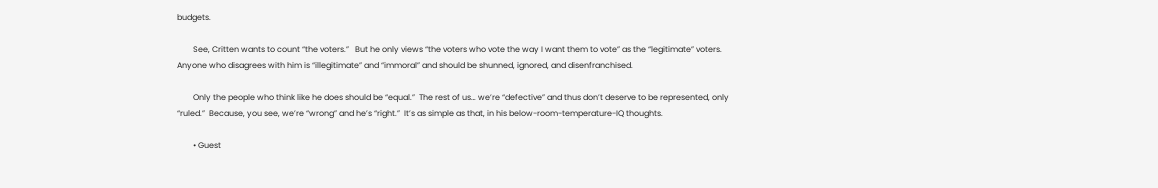budgets.

        See, Critten wants to count “the voters.”   But he only views “the voters who vote the way I want them to vote” as the “legitimate” voters.  Anyone who disagrees with him is “illegitimate” and “immoral” and should be shunned, ignored, and disenfranchised.

        Only the people who think like he does should be “equal.”  The rest of us… we’re “defective” and thus don’t deserve to be represented, only “ruled.”  Because, you see, we’re “wrong” and he’s “right.”  It’s as simple as that, in his below-room-temperature-IQ thoughts.

        • Guest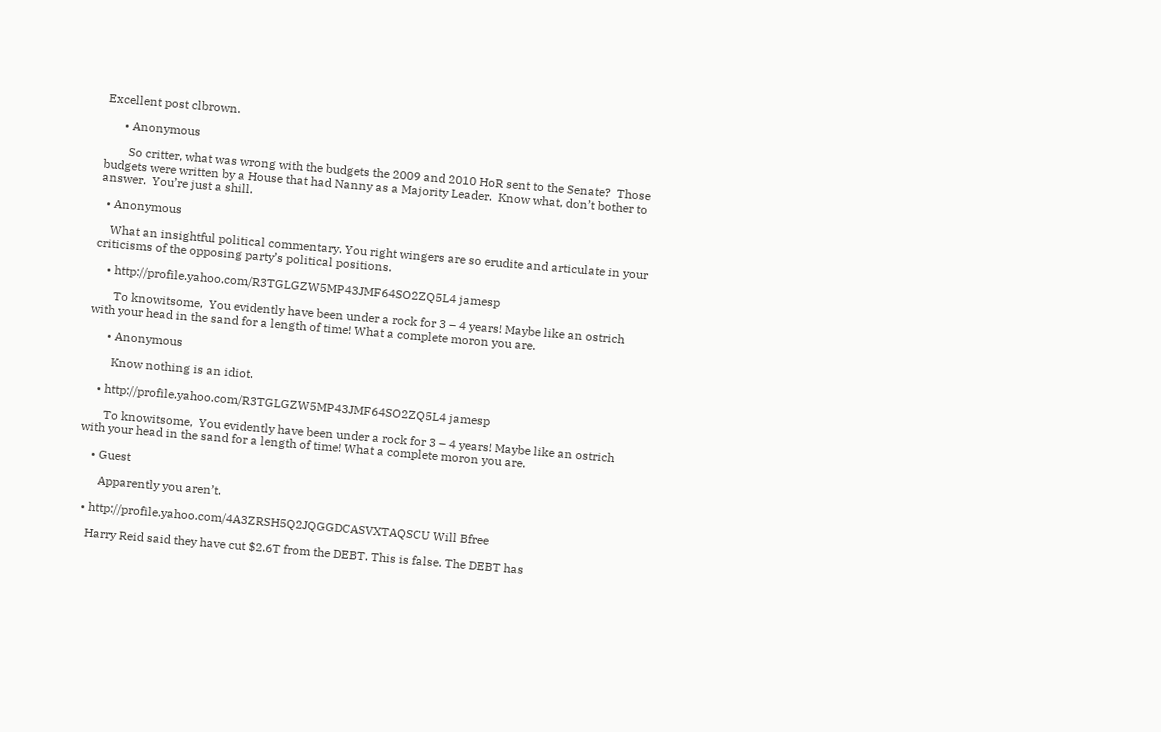Excellent post clbrown.

      • Anonymous

        So critter, what was wrong with the budgets the 2009 and 2010 HoR sent to the Senate?  Those budgets were written by a House that had Nanny as a Majority Leader.  Know what, don’t bother to answer.  You’re just a shill.

  • Anonymous

    What an insightful political commentary. You right wingers are so erudite and articulate in your criticisms of the opposing party’s political positions.

    • http://profile.yahoo.com/R3TGLGZW5MP43JMF64SO2ZQ5L4 jamesp

       To knowitsome,  You evidently have been under a rock for 3 – 4 years! Maybe like an ostrich with your head in the sand for a length of time! What a complete moron you are.

      • Anonymous

        Know nothing is an idiot.

    • http://profile.yahoo.com/R3TGLGZW5MP43JMF64SO2ZQ5L4 jamesp

       To knowitsome,  You evidently have been under a rock for 3 – 4 years! Maybe like an ostrich with your head in the sand for a length of time! What a complete moron you are.

    • Guest

       Apparently you aren’t.

  • http://profile.yahoo.com/4A3ZRSH5Q2JQGGDCASVXTAQSCU Will Bfree

    Harry Reid said they have cut $2.6T from the DEBT. This is false. The DEBT has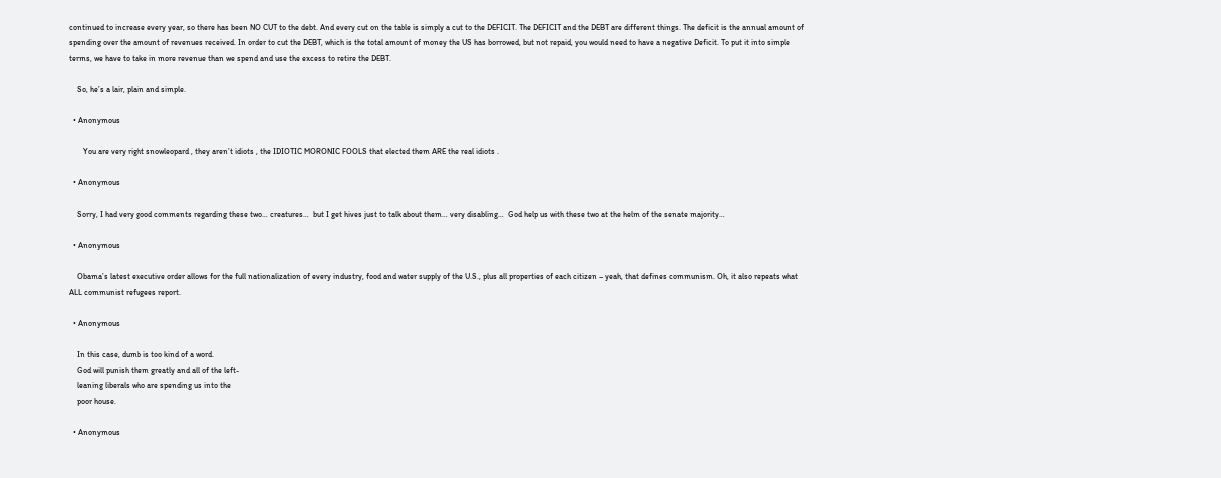continued to increase every year, so there has been NO CUT to the debt. And every cut on the table is simply a cut to the DEFICIT. The DEFICIT and the DEBT are different things. The deficit is the annual amount of spending over the amount of revenues received. In order to cut the DEBT, which is the total amount of money the US has borrowed, but not repaid, you would need to have a negative Deficit. To put it into simple terms, we have to take in more revenue than we spend and use the excess to retire the DEBT.

    So, he’s a lair, plain and simple.

  • Anonymous

       You are very right snowleopard , they aren’t idiots , the IDIOTIC MORONIC FOOLS that elected them ARE the real idiots .

  • Anonymous

    Sorry, I had very good comments regarding these two… creatures…  but I get hives just to talk about them… very disabling…  God help us with these two at the helm of the senate majority…

  • Anonymous

    Obama’s latest executive order allows for the full nationalization of every industry, food and water supply of the U.S., plus all properties of each citizen – yeah, that defines communism. Oh, it also repeats what ALL communist refugees report.

  • Anonymous

    In this case, dumb is too kind of a word.
    God will punish them greatly and all of the left-
    leaning liberals who are spending us into the
    poor house.

  • Anonymous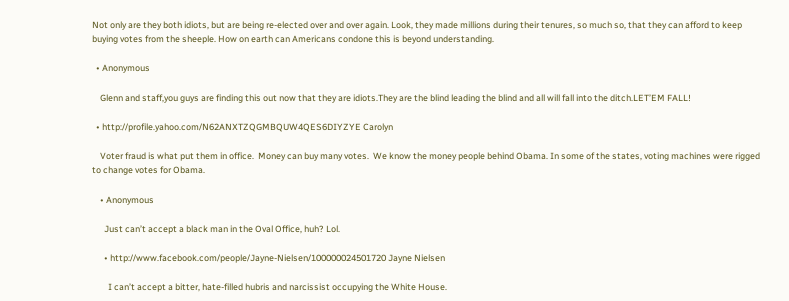Not only are they both idiots, but are being re-elected over and over again. Look, they made millions during their tenures, so much so, that they can afford to keep buying votes from the sheeple. How on earth can Americans condone this is beyond understanding.

  • Anonymous

    Glenn and staff,you guys are finding this out now that they are idiots.They are the blind leading the blind and all will fall into the ditch.LET’EM FALL!

  • http://profile.yahoo.com/N62ANXTZQGMBQUW4QES6DIYZYE Carolyn

    Voter fraud is what put them in office.  Money can buy many votes.  We know the money people behind Obama. In some of the states, voting machines were rigged to change votes for Obama.

    • Anonymous

      Just can’t accept a black man in the Oval Office, huh? Lol.

      • http://www.facebook.com/people/Jayne-Nielsen/100000024501720 Jayne Nielsen

        I can’t accept a bitter, hate-filled hubris and narcissist occupying the White House.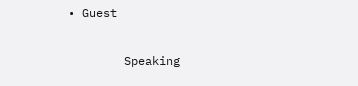• Guest

        Speaking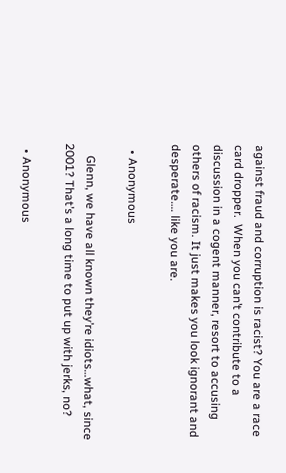against fraud and corruption is racist? You are a race card dropper.  When you can’t contribute to a discussion in a cogent manner, resort to accusing others of racism. It just makes you look ignorant and desperate…. like you are.

  • Anonymous

    Glenn, we have all known they’re idiots…what, since 2001? That’s a long time to put up with jerks, no?

  • Anonymous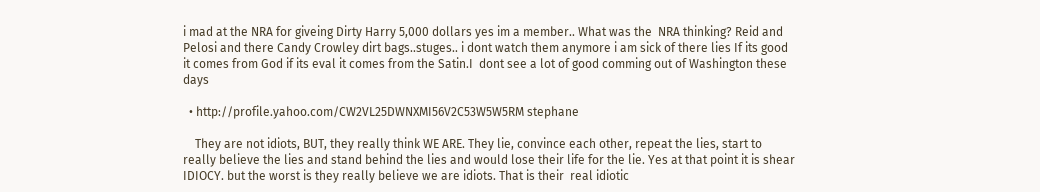i mad at the NRA for giveing Dirty Harry 5,000 dollars yes im a member.. What was the  NRA thinking? Reid and Pelosi and there Candy Crowley dirt bags..stuges.. i dont watch them anymore i am sick of there lies If its good it comes from God if its eval it comes from the Satin.I  dont see a lot of good comming out of Washington these days

  • http://profile.yahoo.com/CW2VL25DWNXMI56V2C53W5W5RM stephane

    They are not idiots, BUT, they really think WE ARE. They lie, convince each other, repeat the lies, start to really believe the lies and stand behind the lies and would lose their life for the lie. Yes at that point it is shear IDIOCY. but the worst is they really believe we are idiots. That is their  real idiotic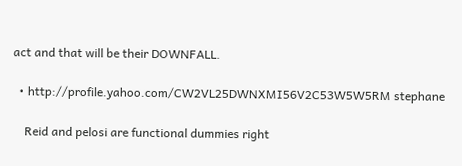act and that will be their DOWNFALL.

  • http://profile.yahoo.com/CW2VL25DWNXMI56V2C53W5W5RM stephane

    Reid and pelosi are functional dummies right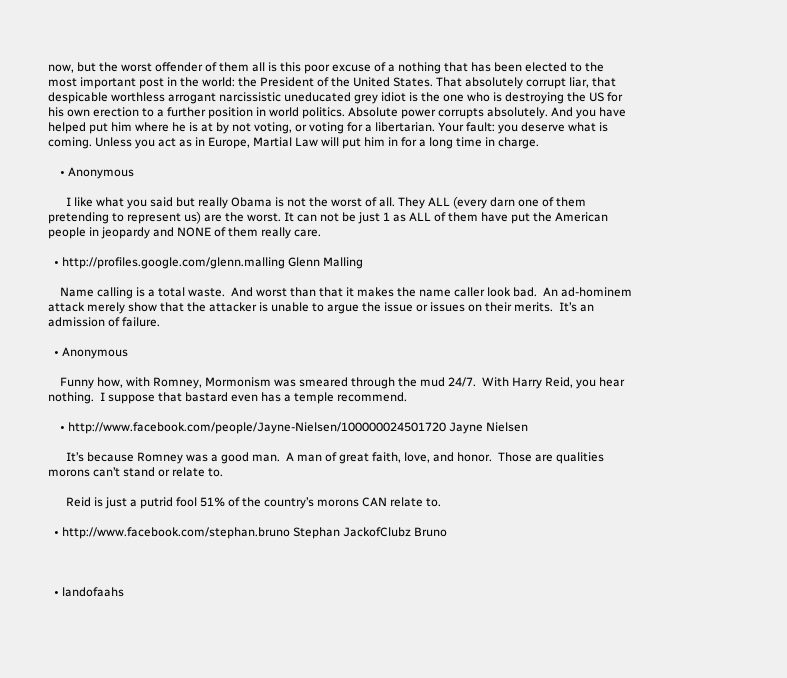now, but the worst offender of them all is this poor excuse of a nothing that has been elected to the most important post in the world: the President of the United States. That absolutely corrupt liar, that despicable worthless arrogant narcissistic uneducated grey idiot is the one who is destroying the US for his own erection to a further position in world politics. Absolute power corrupts absolutely. And you have helped put him where he is at by not voting, or voting for a libertarian. Your fault: you deserve what is coming. Unless you act as in Europe, Martial Law will put him in for a long time in charge.

    • Anonymous

      I like what you said but really Obama is not the worst of all. They ALL (every darn one of them pretending to represent us) are the worst. It can not be just 1 as ALL of them have put the American people in jeopardy and NONE of them really care.

  • http://profiles.google.com/glenn.malling Glenn Malling

    Name calling is a total waste.  And worst than that it makes the name caller look bad.  An ad-hominem attack merely show that the attacker is unable to argue the issue or issues on their merits.  It’s an admission of failure.

  • Anonymous

    Funny how, with Romney, Mormonism was smeared through the mud 24/7.  With Harry Reid, you hear nothing.  I suppose that bastard even has a temple recommend.

    • http://www.facebook.com/people/Jayne-Nielsen/100000024501720 Jayne Nielsen

      It’s because Romney was a good man.  A man of great faith, love, and honor.  Those are qualities morons can’t stand or relate to.

      Reid is just a putrid fool 51% of the country’s morons CAN relate to.

  • http://www.facebook.com/stephan.bruno Stephan JackofClubz Bruno



  • landofaahs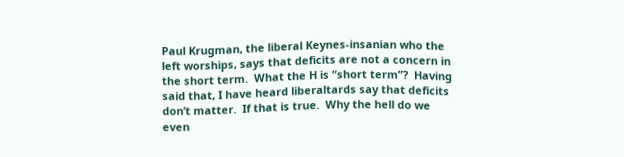Paul Krugman, the liberal Keynes-insanian who the left worships, says that deficits are not a concern in the short term.  What the H is “short term”?  Having said that, I have heard liberaltards say that deficits don’t matter.  If that is true.  Why the hell do we even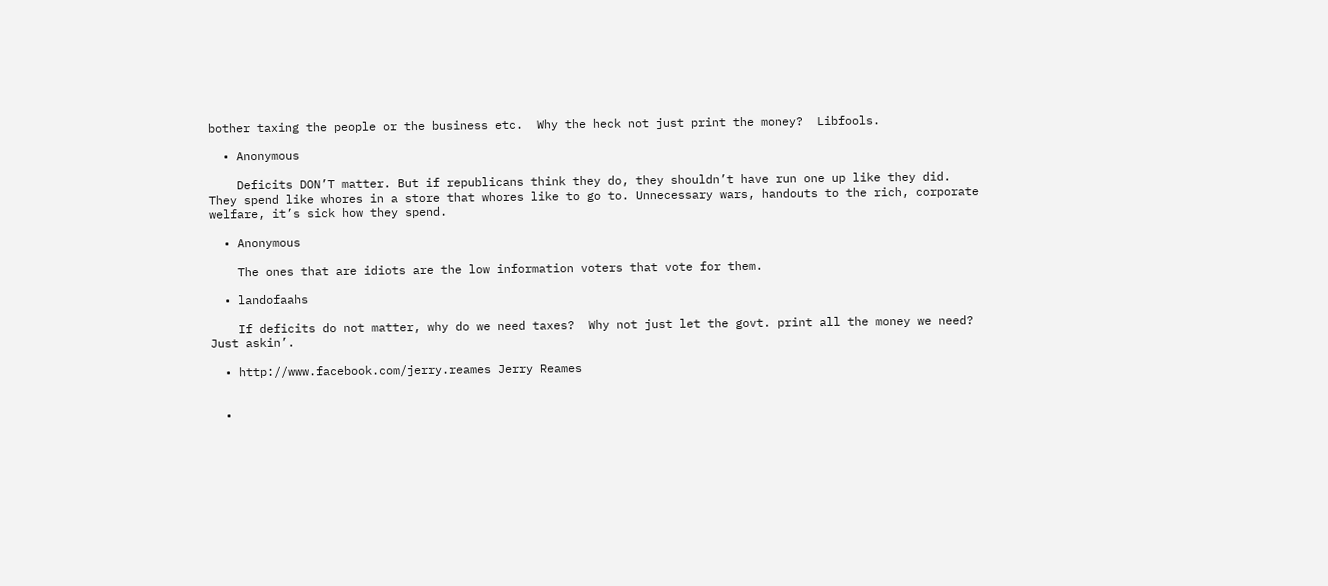bother taxing the people or the business etc.  Why the heck not just print the money?  Libfools.

  • Anonymous

    Deficits DON’T matter. But if republicans think they do, they shouldn’t have run one up like they did. They spend like whores in a store that whores like to go to. Unnecessary wars, handouts to the rich, corporate welfare, it’s sick how they spend.

  • Anonymous

    The ones that are idiots are the low information voters that vote for them.

  • landofaahs

    If deficits do not matter, why do we need taxes?  Why not just let the govt. print all the money we need?  Just askin’.

  • http://www.facebook.com/jerry.reames Jerry Reames


  •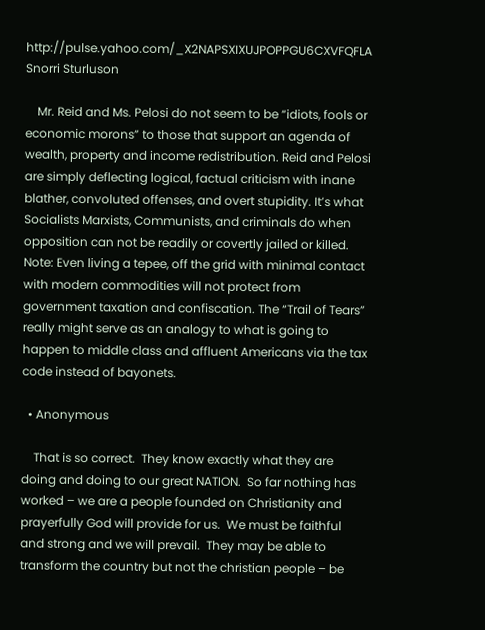http://pulse.yahoo.com/_X2NAPSXIXUJPOPPGU6CXVFQFLA Snorri Sturluson

    Mr. Reid and Ms. Pelosi do not seem to be “idiots, fools or economic morons” to those that support an agenda of wealth, property and income redistribution. Reid and Pelosi are simply deflecting logical, factual criticism with inane blather, convoluted offenses, and overt stupidity. It’s what Socialists Marxists, Communists, and criminals do when opposition can not be readily or covertly jailed or killed. Note: Even living a tepee, off the grid with minimal contact with modern commodities will not protect from government taxation and confiscation. The “Trail of Tears” really might serve as an analogy to what is going to happen to middle class and affluent Americans via the tax code instead of bayonets.

  • Anonymous

    That is so correct.  They know exactly what they are doing and doing to our great NATION.  So far nothing has worked – we are a people founded on Christianity and prayerfully God will provide for us.  We must be faithful and strong and we will prevail.  They may be able to transform the country but not the christian people – be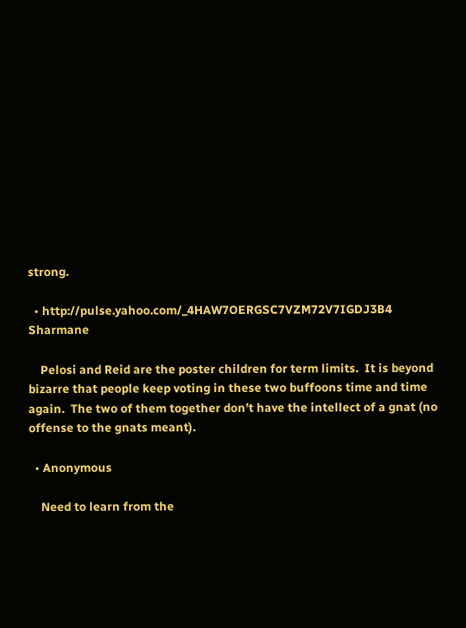strong.

  • http://pulse.yahoo.com/_4HAW7OERGSC7VZM72V7IGDJ3B4 Sharmane

    Pelosi and Reid are the poster children for term limits.  It is beyond bizarre that people keep voting in these two buffoons time and time again.  The two of them together don’t have the intellect of a gnat (no offense to the gnats meant).

  • Anonymous

    Need to learn from the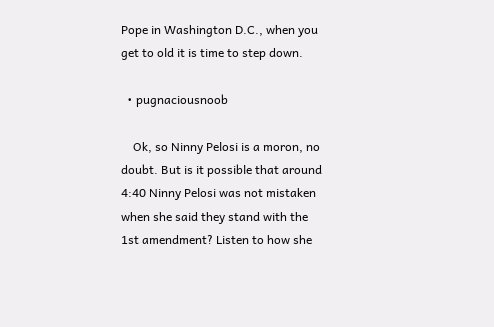Pope in Washington D.C., when you get to old it is time to step down.

  • pugnaciousnoob

    Ok, so Ninny Pelosi is a moron, no doubt. But is it possible that around 4:40 Ninny Pelosi was not mistaken when she said they stand with the 1st amendment? Listen to how she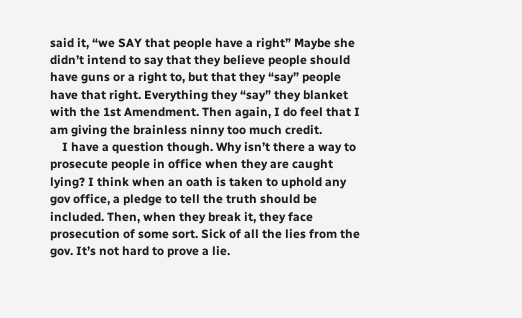said it, “we SAY that people have a right” Maybe she didn’t intend to say that they believe people should have guns or a right to, but that they “say” people have that right. Everything they “say” they blanket with the 1st Amendment. Then again, I do feel that I am giving the brainless ninny too much credit.
    I have a question though. Why isn’t there a way to prosecute people in office when they are caught lying? I think when an oath is taken to uphold any gov office, a pledge to tell the truth should be included. Then, when they break it, they face prosecution of some sort. Sick of all the lies from the gov. It’s not hard to prove a lie.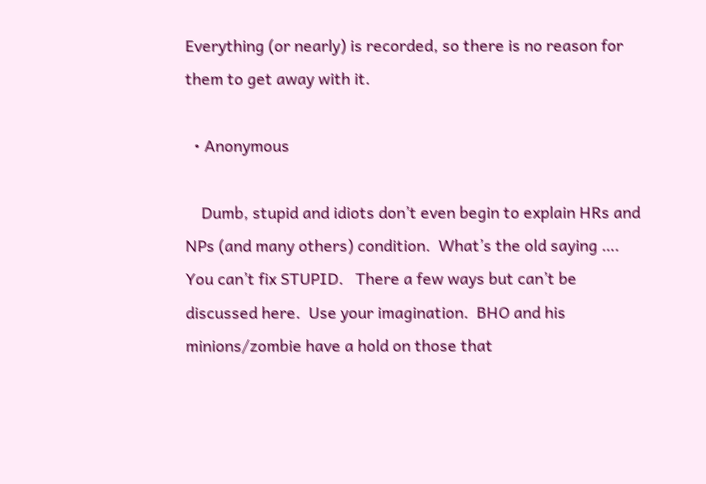Everything (or nearly) is recorded, so there is no reason for them to get away with it.

  • Anonymous

    Dumb, stupid and idiots don’t even begin to explain HRs and NPs (and many others) condition.  What’s the old saying …. You can’t fix STUPID.   There a few ways but can’t be discussed here.  Use your imagination.  BHO and his minions/zombie have a hold on those that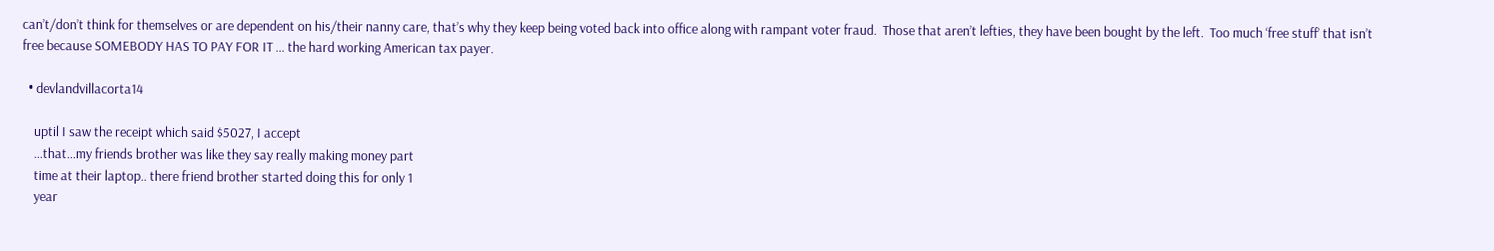can’t/don’t think for themselves or are dependent on his/their nanny care, that’s why they keep being voted back into office along with rampant voter fraud.  Those that aren’t lefties, they have been bought by the left.  Too much ‘free stuff’ that isn’t free because SOMEBODY HAS TO PAY FOR IT … the hard working American tax payer.

  • devlandvillacorta14

    uptil I saw the receipt which said $5027, I accept
    …that…my friends brother was like they say really making money part
    time at their laptop.. there friend brother started doing this for only 1
    year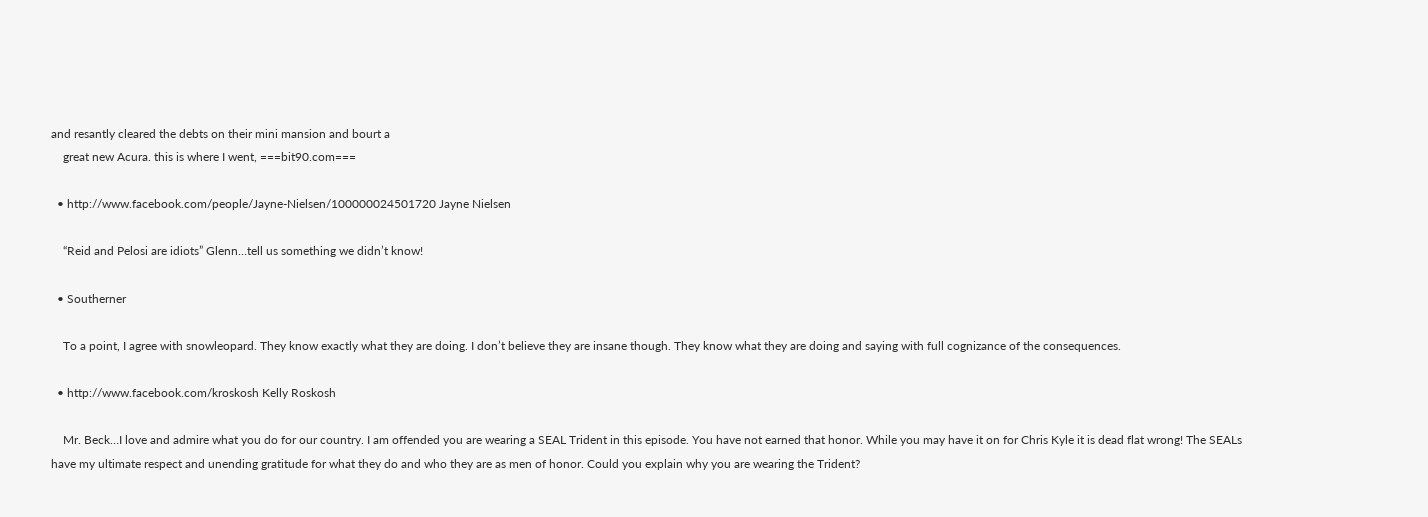and resantly cleared the debts on their mini mansion and bourt a
    great new Acura. this is where I went, ===bit90.com===

  • http://www.facebook.com/people/Jayne-Nielsen/100000024501720 Jayne Nielsen

    “Reid and Pelosi are idiots” Glenn…tell us something we didn’t know!

  • Southerner

    To a point, I agree with snowleopard. They know exactly what they are doing. I don’t believe they are insane though. They know what they are doing and saying with full cognizance of the consequences.

  • http://www.facebook.com/kroskosh Kelly Roskosh

    Mr. Beck…I love and admire what you do for our country. I am offended you are wearing a SEAL Trident in this episode. You have not earned that honor. While you may have it on for Chris Kyle it is dead flat wrong! The SEALs have my ultimate respect and unending gratitude for what they do and who they are as men of honor. Could you explain why you are wearing the Trident?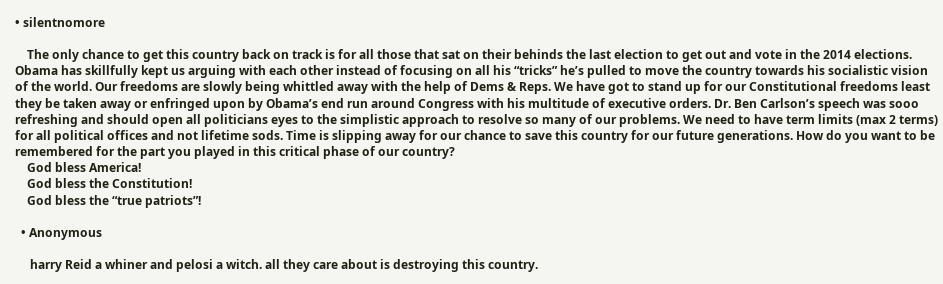• silentnomore

    The only chance to get this country back on track is for all those that sat on their behinds the last election to get out and vote in the 2014 elections. Obama has skillfully kept us arguing with each other instead of focusing on all his “tricks” he’s pulled to move the country towards his socialistic vision of the world. Our freedoms are slowly being whittled away with the help of Dems & Reps. We have got to stand up for our Constitutional freedoms least they be taken away or enfringed upon by Obama’s end run around Congress with his multitude of executive orders. Dr. Ben Carlson’s speech was sooo refreshing and should open all politicians eyes to the simplistic approach to resolve so many of our problems. We need to have term limits (max 2 terms) for all political offices and not lifetime sods. Time is slipping away for our chance to save this country for our future generations. How do you want to be remembered for the part you played in this critical phase of our country?
    God bless America!
    God bless the Constitution!
    God bless the “true patriots”!

  • Anonymous

     harry Reid a whiner and pelosi a witch. all they care about is destroying this country.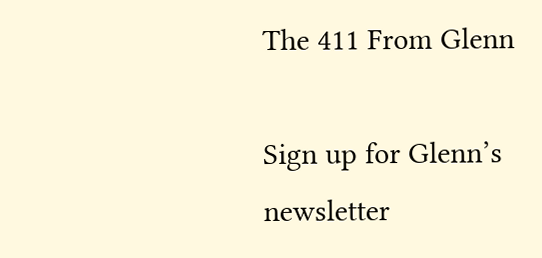The 411 From Glenn

Sign up for Glenn’s newsletter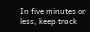In five minutes or less, keep track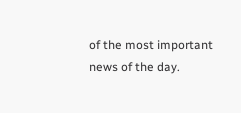of the most important news of the day.